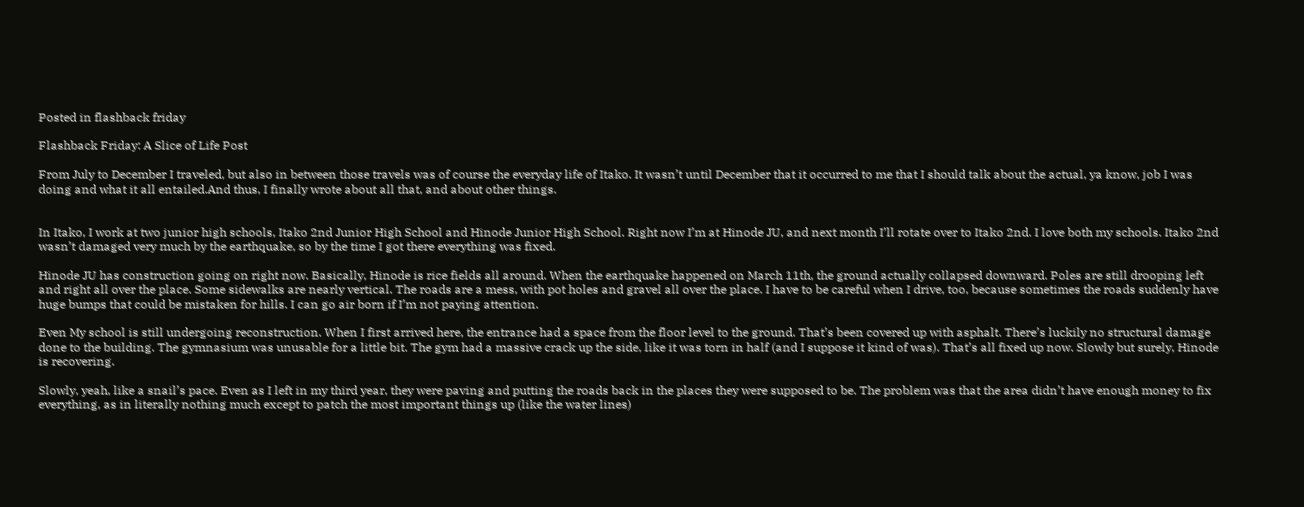Posted in flashback friday

Flashback Friday: A Slice of Life Post

From July to December I traveled, but also in between those travels was of course the everyday life of Itako. It wasn’t until December that it occurred to me that I should talk about the actual, ya know, job I was doing and what it all entailed.And thus, I finally wrote about all that, and about other things.


In Itako, I work at two junior high schools, Itako 2nd Junior High School and Hinode Junior High School. Right now I’m at Hinode JU, and next month I’ll rotate over to Itako 2nd. I love both my schools. Itako 2nd wasn’t damaged very much by the earthquake, so by the time I got there everything was fixed.

Hinode JU has construction going on right now. Basically, Hinode is rice fields all around. When the earthquake happened on March 11th, the ground actually collapsed downward. Poles are still drooping left and right all over the place. Some sidewalks are nearly vertical. The roads are a mess, with pot holes and gravel all over the place. I have to be careful when I drive, too, because sometimes the roads suddenly have huge bumps that could be mistaken for hills. I can go air born if I’m not paying attention.

Even My school is still undergoing reconstruction. When I first arrived here, the entrance had a space from the floor level to the ground. That’s been covered up with asphalt. There’s luckily no structural damage done to the building. The gymnasium was unusable for a little bit. The gym had a massive crack up the side, like it was torn in half (and I suppose it kind of was). That’s all fixed up now. Slowly but surely, Hinode is recovering.

Slowly, yeah, like a snail’s pace. Even as I left in my third year, they were paving and putting the roads back in the places they were supposed to be. The problem was that the area didn’t have enough money to fix everything, as in literally nothing much except to patch the most important things up (like the water lines)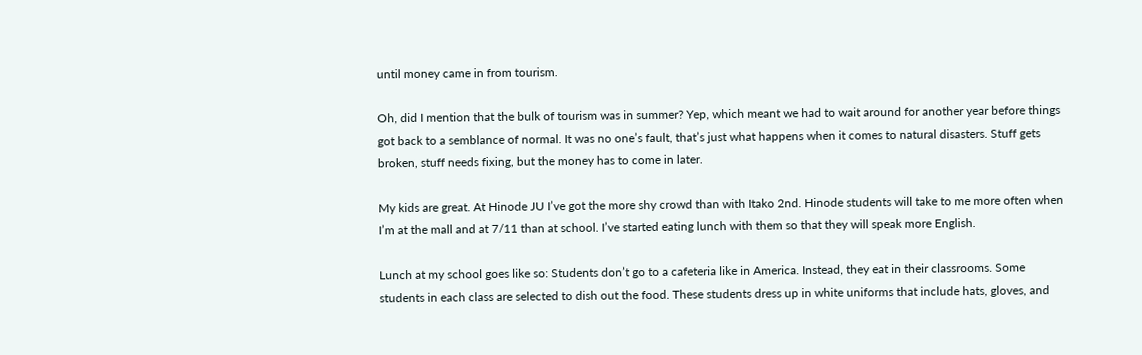until money came in from tourism.

Oh, did I mention that the bulk of tourism was in summer? Yep, which meant we had to wait around for another year before things got back to a semblance of normal. It was no one’s fault, that’s just what happens when it comes to natural disasters. Stuff gets broken, stuff needs fixing, but the money has to come in later.

My kids are great. At Hinode JU I’ve got the more shy crowd than with Itako 2nd. Hinode students will take to me more often when I’m at the mall and at 7/11 than at school. I’ve started eating lunch with them so that they will speak more English.

Lunch at my school goes like so: Students don’t go to a cafeteria like in America. Instead, they eat in their classrooms. Some students in each class are selected to dish out the food. These students dress up in white uniforms that include hats, gloves, and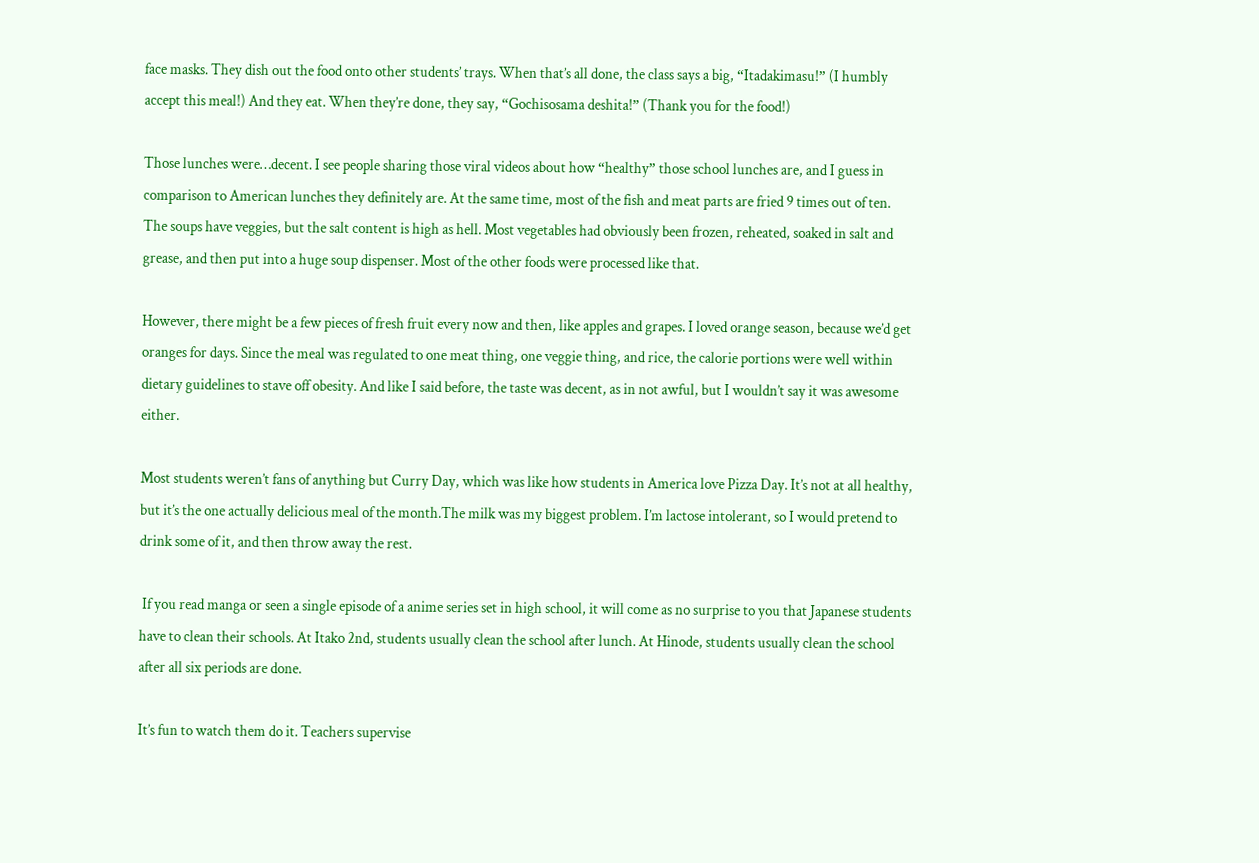face masks. They dish out the food onto other students’ trays. When that’s all done, the class says a big, “Itadakimasu!” (I humbly accept this meal!) And they eat. When they’re done, they say, “Gochisosama deshita!” (Thank you for the food!)

Those lunches were…decent. I see people sharing those viral videos about how “healthy” those school lunches are, and I guess in comparison to American lunches they definitely are. At the same time, most of the fish and meat parts are fried 9 times out of ten. The soups have veggies, but the salt content is high as hell. Most vegetables had obviously been frozen, reheated, soaked in salt and grease, and then put into a huge soup dispenser. Most of the other foods were processed like that.

However, there might be a few pieces of fresh fruit every now and then, like apples and grapes. I loved orange season, because we’d get oranges for days. Since the meal was regulated to one meat thing, one veggie thing, and rice, the calorie portions were well within dietary guidelines to stave off obesity. And like I said before, the taste was decent, as in not awful, but I wouldn’t say it was awesome either.

Most students weren’t fans of anything but Curry Day, which was like how students in America love Pizza Day. It’s not at all healthy, but it’s the one actually delicious meal of the month.The milk was my biggest problem. I’m lactose intolerant, so I would pretend to drink some of it, and then throw away the rest.

 If you read manga or seen a single episode of a anime series set in high school, it will come as no surprise to you that Japanese students have to clean their schools. At Itako 2nd, students usually clean the school after lunch. At Hinode, students usually clean the school after all six periods are done.

It’s fun to watch them do it. Teachers supervise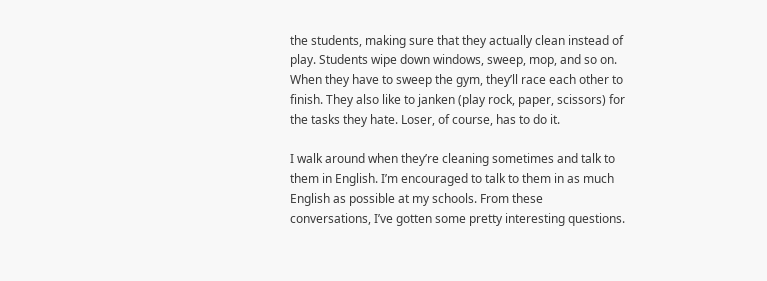the students, making sure that they actually clean instead of play. Students wipe down windows, sweep, mop, and so on. When they have to sweep the gym, they’ll race each other to finish. They also like to janken (play rock, paper, scissors) for the tasks they hate. Loser, of course, has to do it.

I walk around when they’re cleaning sometimes and talk to them in English. I’m encouraged to talk to them in as much English as possible at my schools. From these conversations, I’ve gotten some pretty interesting questions.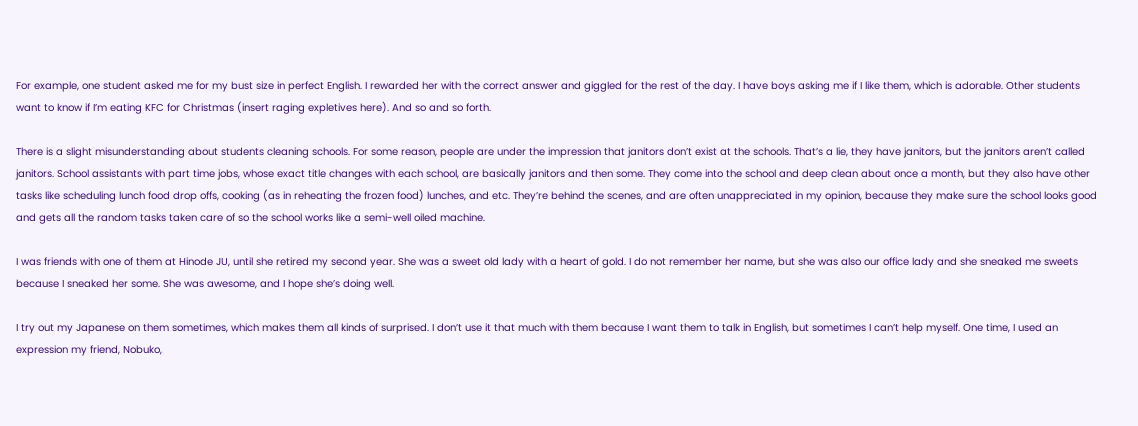For example, one student asked me for my bust size in perfect English. I rewarded her with the correct answer and giggled for the rest of the day. I have boys asking me if I like them, which is adorable. Other students want to know if I’m eating KFC for Christmas (insert raging expletives here). And so and so forth.

There is a slight misunderstanding about students cleaning schools. For some reason, people are under the impression that janitors don’t exist at the schools. That’s a lie, they have janitors, but the janitors aren’t called janitors. School assistants with part time jobs, whose exact title changes with each school, are basically janitors and then some. They come into the school and deep clean about once a month, but they also have other tasks like scheduling lunch food drop offs, cooking (as in reheating the frozen food) lunches, and etc. They’re behind the scenes, and are often unappreciated in my opinion, because they make sure the school looks good and gets all the random tasks taken care of so the school works like a semi-well oiled machine.

I was friends with one of them at Hinode JU, until she retired my second year. She was a sweet old lady with a heart of gold. I do not remember her name, but she was also our office lady and she sneaked me sweets because I sneaked her some. She was awesome, and I hope she’s doing well.

I try out my Japanese on them sometimes, which makes them all kinds of surprised. I don’t use it that much with them because I want them to talk in English, but sometimes I can’t help myself. One time, I used an expression my friend, Nobuko,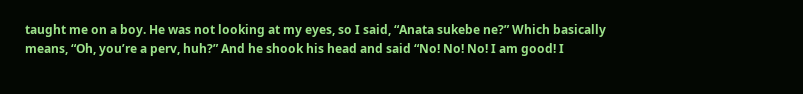taught me on a boy. He was not looking at my eyes, so I said, “Anata sukebe ne?” Which basically means, “Oh, you’re a perv, huh?” And he shook his head and said “No! No! No! I am good! I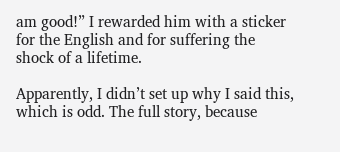am good!” I rewarded him with a sticker for the English and for suffering the shock of a lifetime.

Apparently, I didn’t set up why I said this, which is odd. The full story, because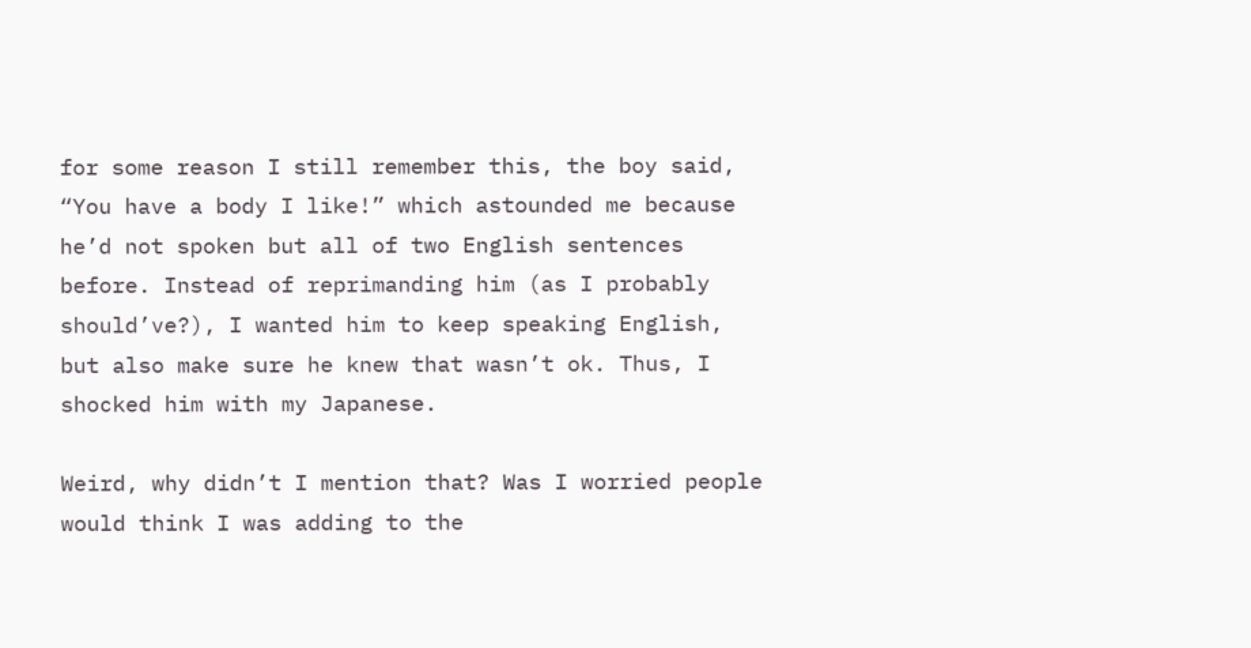for some reason I still remember this, the boy said, “You have a body I like!” which astounded me because he’d not spoken but all of two English sentences before. Instead of reprimanding him (as I probably should’ve?), I wanted him to keep speaking English, but also make sure he knew that wasn’t ok. Thus, I shocked him with my Japanese.

Weird, why didn’t I mention that? Was I worried people would think I was adding to the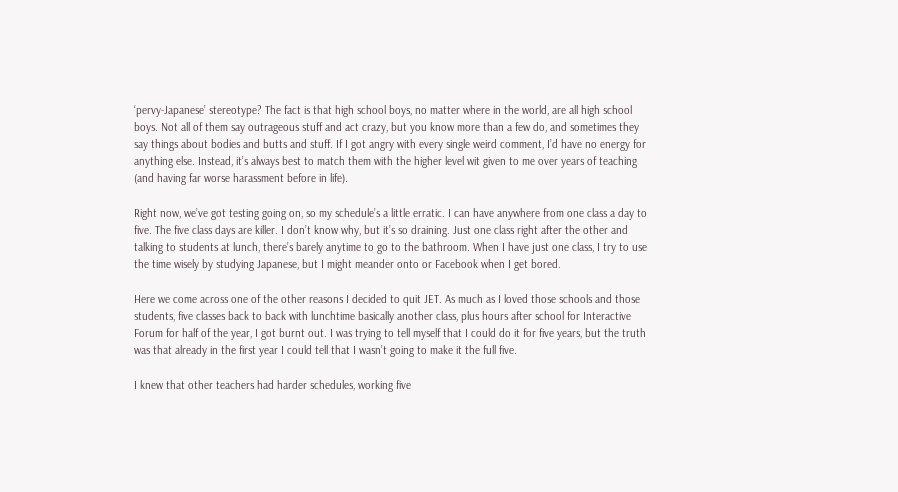‘pervy-Japanese’ stereotype? The fact is that high school boys, no matter where in the world, are all high school boys. Not all of them say outrageous stuff and act crazy, but you know more than a few do, and sometimes they say things about bodies and butts and stuff. If I got angry with every single weird comment, I’d have no energy for anything else. Instead, it’s always best to match them with the higher level wit given to me over years of teaching (and having far worse harassment before in life).

Right now, we’ve got testing going on, so my schedule’s a little erratic. I can have anywhere from one class a day to five. The five class days are killer. I don’t know why, but it’s so draining. Just one class right after the other and talking to students at lunch, there’s barely anytime to go to the bathroom. When I have just one class, I try to use the time wisely by studying Japanese, but I might meander onto or Facebook when I get bored.

Here we come across one of the other reasons I decided to quit JET. As much as I loved those schools and those students, five classes back to back with lunchtime basically another class, plus hours after school for Interactive Forum for half of the year, I got burnt out. I was trying to tell myself that I could do it for five years, but the truth was that already in the first year I could tell that I wasn’t going to make it the full five.

I knew that other teachers had harder schedules, working five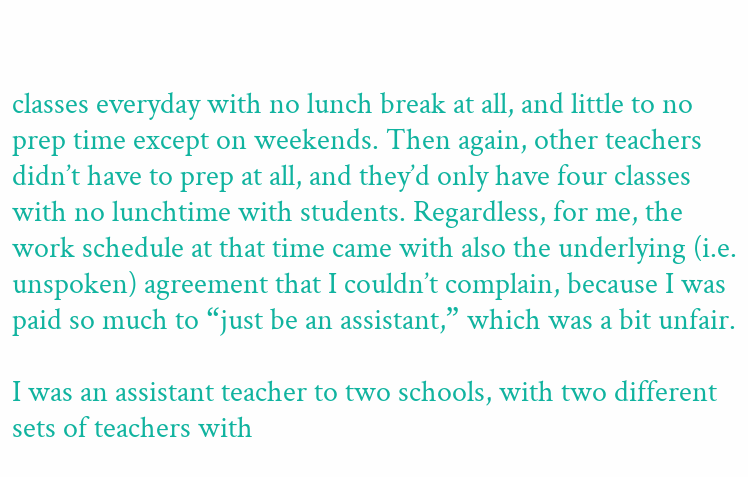classes everyday with no lunch break at all, and little to no prep time except on weekends. Then again, other teachers didn’t have to prep at all, and they’d only have four classes with no lunchtime with students. Regardless, for me, the work schedule at that time came with also the underlying (i.e. unspoken) agreement that I couldn’t complain, because I was paid so much to “just be an assistant,” which was a bit unfair.

I was an assistant teacher to two schools, with two different sets of teachers with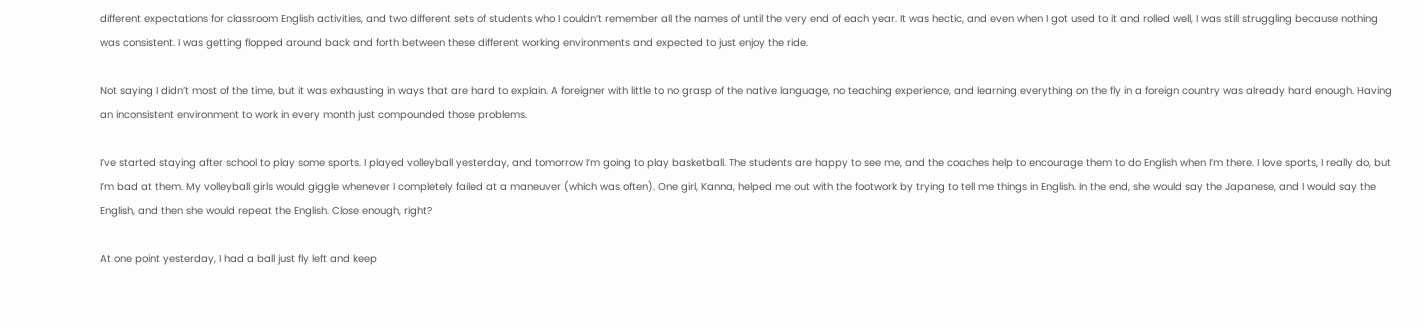different expectations for classroom English activities, and two different sets of students who I couldn’t remember all the names of until the very end of each year. It was hectic, and even when I got used to it and rolled well, I was still struggling because nothing was consistent. I was getting flopped around back and forth between these different working environments and expected to just enjoy the ride.

Not saying I didn’t most of the time, but it was exhausting in ways that are hard to explain. A foreigner with little to no grasp of the native language, no teaching experience, and learning everything on the fly in a foreign country was already hard enough. Having an inconsistent environment to work in every month just compounded those problems.

I’ve started staying after school to play some sports. I played volleyball yesterday, and tomorrow I’m going to play basketball. The students are happy to see me, and the coaches help to encourage them to do English when I’m there. I love sports, I really do, but I’m bad at them. My volleyball girls would giggle whenever I completely failed at a maneuver (which was often). One girl, Kanna, helped me out with the footwork by trying to tell me things in English. In the end, she would say the Japanese, and I would say the English, and then she would repeat the English. Close enough, right?

At one point yesterday, I had a ball just fly left and keep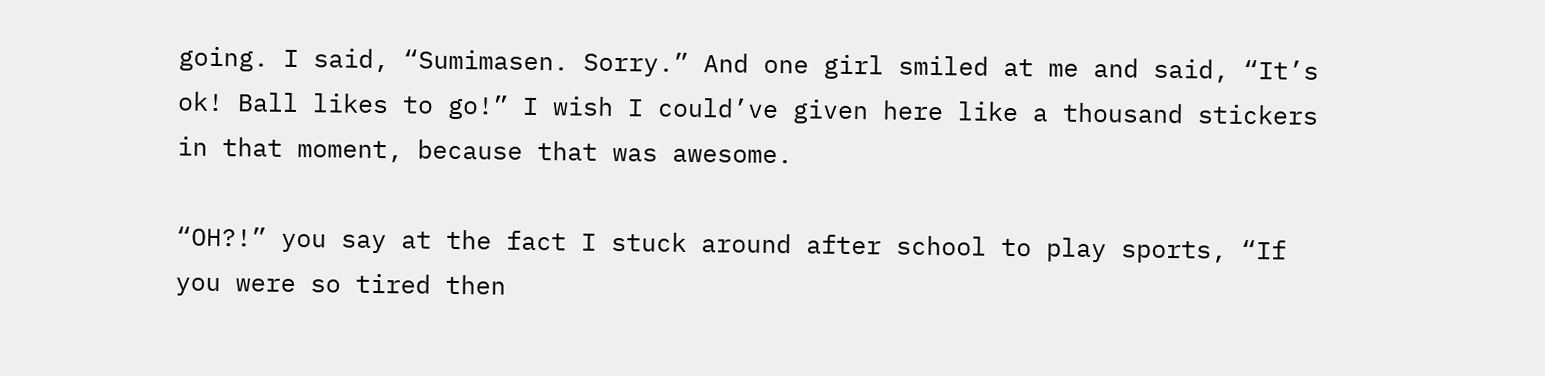going. I said, “Sumimasen. Sorry.” And one girl smiled at me and said, “It’s ok! Ball likes to go!” I wish I could’ve given here like a thousand stickers in that moment, because that was awesome.

“OH?!” you say at the fact I stuck around after school to play sports, “If you were so tired then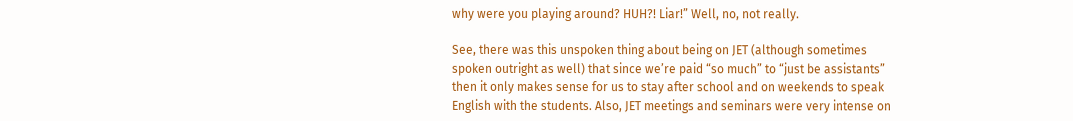why were you playing around? HUH?! Liar!” Well, no, not really.

See, there was this unspoken thing about being on JET (although sometimes spoken outright as well) that since we’re paid “so much” to “just be assistants” then it only makes sense for us to stay after school and on weekends to speak English with the students. Also, JET meetings and seminars were very intense on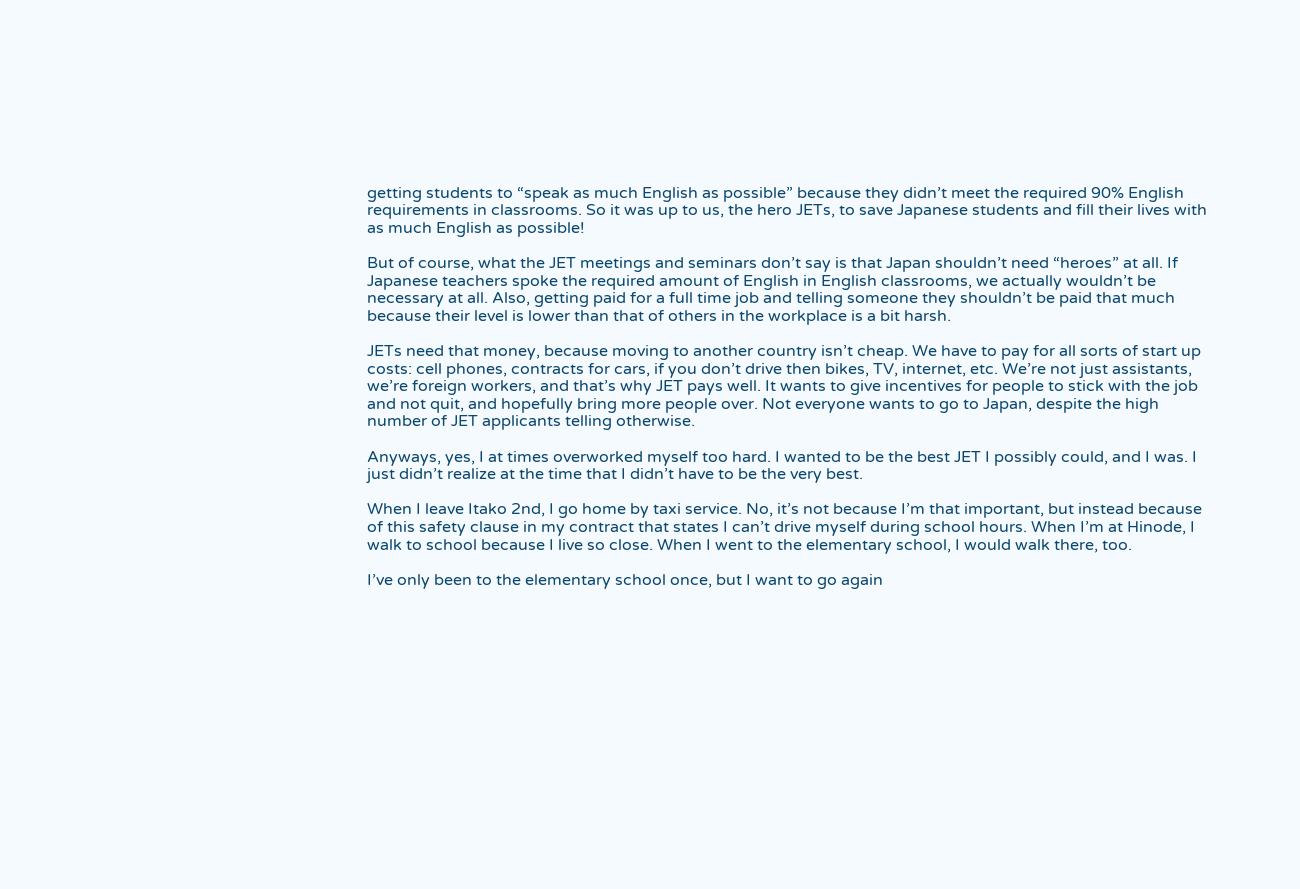getting students to “speak as much English as possible” because they didn’t meet the required 90% English requirements in classrooms. So it was up to us, the hero JETs, to save Japanese students and fill their lives with as much English as possible!

But of course, what the JET meetings and seminars don’t say is that Japan shouldn’t need “heroes” at all. If Japanese teachers spoke the required amount of English in English classrooms, we actually wouldn’t be necessary at all. Also, getting paid for a full time job and telling someone they shouldn’t be paid that much because their level is lower than that of others in the workplace is a bit harsh.

JETs need that money, because moving to another country isn’t cheap. We have to pay for all sorts of start up costs: cell phones, contracts for cars, if you don’t drive then bikes, TV, internet, etc. We’re not just assistants, we’re foreign workers, and that’s why JET pays well. It wants to give incentives for people to stick with the job and not quit, and hopefully bring more people over. Not everyone wants to go to Japan, despite the high number of JET applicants telling otherwise.

Anyways, yes, I at times overworked myself too hard. I wanted to be the best JET I possibly could, and I was. I just didn’t realize at the time that I didn’t have to be the very best.

When I leave Itako 2nd, I go home by taxi service. No, it’s not because I’m that important, but instead because of this safety clause in my contract that states I can’t drive myself during school hours. When I’m at Hinode, I walk to school because I live so close. When I went to the elementary school, I would walk there, too.

I’ve only been to the elementary school once, but I want to go again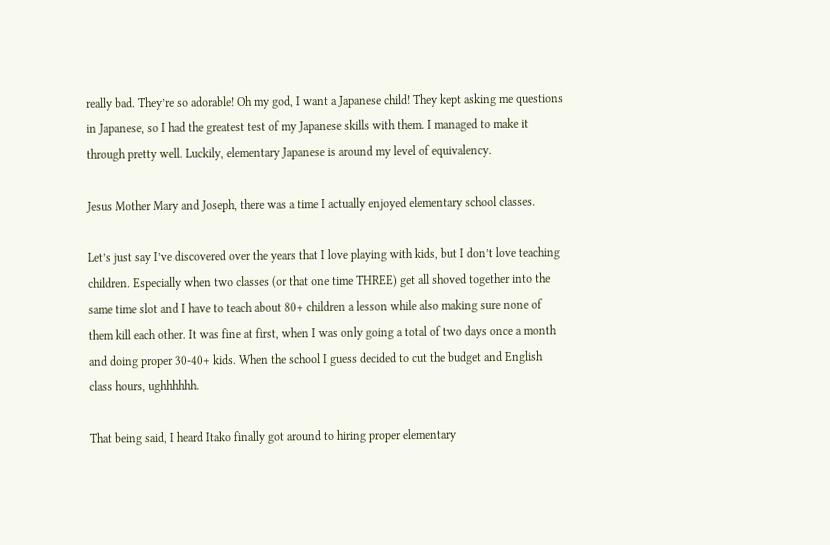really bad. They’re so adorable! Oh my god, I want a Japanese child! They kept asking me questions in Japanese, so I had the greatest test of my Japanese skills with them. I managed to make it through pretty well. Luckily, elementary Japanese is around my level of equivalency.

Jesus Mother Mary and Joseph, there was a time I actually enjoyed elementary school classes.

Let’s just say I’ve discovered over the years that I love playing with kids, but I don’t love teaching children. Especially when two classes (or that one time THREE) get all shoved together into the same time slot and I have to teach about 80+ children a lesson while also making sure none of them kill each other. It was fine at first, when I was only going a total of two days once a month and doing proper 30-40+ kids. When the school I guess decided to cut the budget and English class hours, ughhhhhh.

That being said, I heard Itako finally got around to hiring proper elementary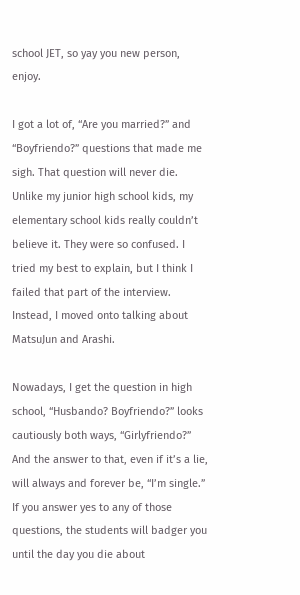school JET, so yay you new person, enjoy.

I got a lot of, “Are you married?” and “Boyfriendo?” questions that made me sigh. That question will never die. Unlike my junior high school kids, my elementary school kids really couldn’t believe it. They were so confused. I tried my best to explain, but I think I failed that part of the interview. Instead, I moved onto talking about MatsuJun and Arashi.

Nowadays, I get the question in high school, “Husbando? Boyfriendo?” looks cautiously both ways, “Girlyfriendo?” And the answer to that, even if it’s a lie, will always and forever be, “I’m single.” If you answer yes to any of those questions, the students will badger you until the day you die about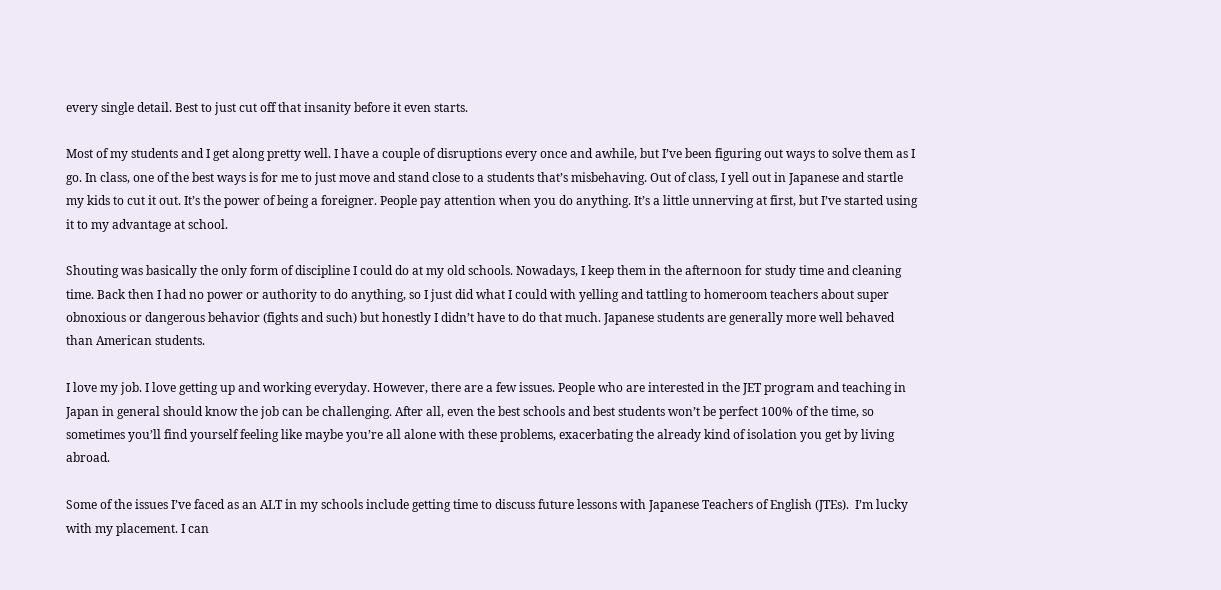every single detail. Best to just cut off that insanity before it even starts.

Most of my students and I get along pretty well. I have a couple of disruptions every once and awhile, but I’ve been figuring out ways to solve them as I go. In class, one of the best ways is for me to just move and stand close to a students that’s misbehaving. Out of class, I yell out in Japanese and startle my kids to cut it out. It’s the power of being a foreigner. People pay attention when you do anything. It’s a little unnerving at first, but I’ve started using it to my advantage at school.

Shouting was basically the only form of discipline I could do at my old schools. Nowadays, I keep them in the afternoon for study time and cleaning time. Back then I had no power or authority to do anything, so I just did what I could with yelling and tattling to homeroom teachers about super obnoxious or dangerous behavior (fights and such) but honestly I didn’t have to do that much. Japanese students are generally more well behaved than American students.

I love my job. I love getting up and working everyday. However, there are a few issues. People who are interested in the JET program and teaching in Japan in general should know the job can be challenging. After all, even the best schools and best students won’t be perfect 100% of the time, so sometimes you’ll find yourself feeling like maybe you’re all alone with these problems, exacerbating the already kind of isolation you get by living abroad.

Some of the issues I’ve faced as an ALT in my schools include getting time to discuss future lessons with Japanese Teachers of English (JTEs).  I’m lucky with my placement. I can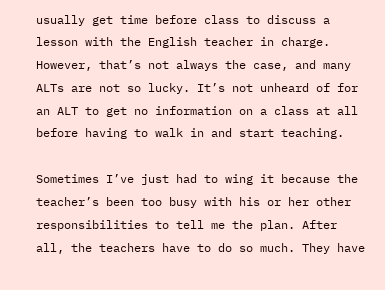usually get time before class to discuss a lesson with the English teacher in charge. However, that’s not always the case, and many ALTs are not so lucky. It’s not unheard of for an ALT to get no information on a class at all before having to walk in and start teaching.

Sometimes I’ve just had to wing it because the teacher’s been too busy with his or her other responsibilities to tell me the plan. After all, the teachers have to do so much. They have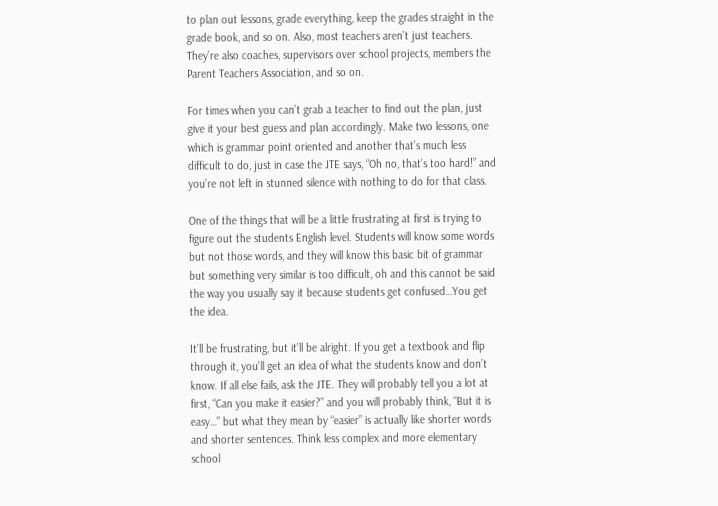to plan out lessons, grade everything, keep the grades straight in the grade book, and so on. Also, most teachers aren’t just teachers. They’re also coaches, supervisors over school projects, members the Parent Teachers Association, and so on.

For times when you can’t grab a teacher to find out the plan, just give it your best guess and plan accordingly. Make two lessons, one which is grammar point oriented and another that’s much less difficult to do, just in case the JTE says, “Oh no, that’s too hard!” and you’re not left in stunned silence with nothing to do for that class.

One of the things that will be a little frustrating at first is trying to figure out the students English level. Students will know some words but not those words, and they will know this basic bit of grammar but something very similar is too difficult, oh and this cannot be said the way you usually say it because students get confused…You get the idea.

It’ll be frustrating, but it’ll be alright. If you get a textbook and flip through it, you’ll get an idea of what the students know and don’t know. If all else fails, ask the JTE. They will probably tell you a lot at first, “Can you make it easier?” and you will probably think, “But it is easy…” but what they mean by “easier” is actually like shorter words and shorter sentences. Think less complex and more elementary school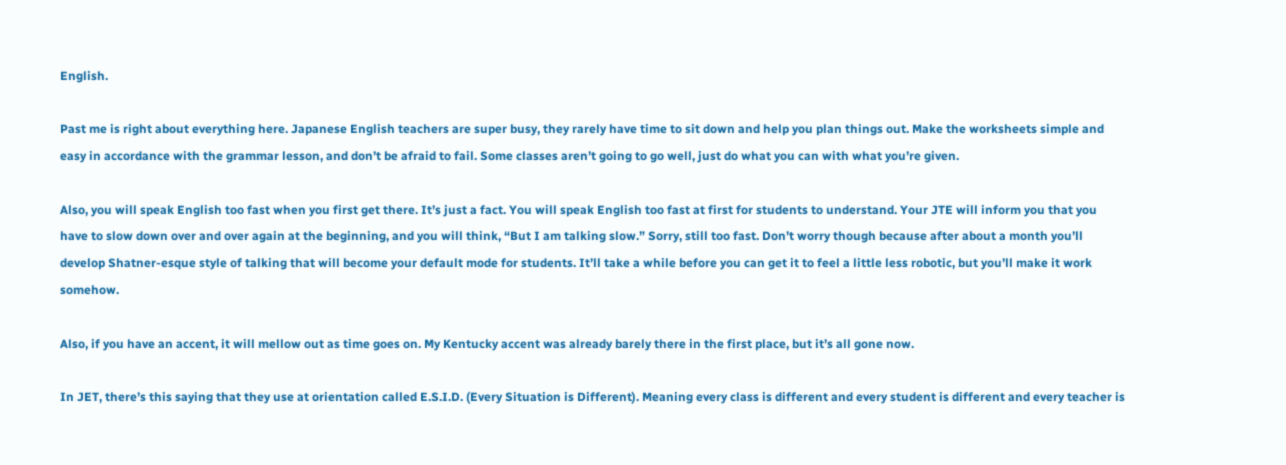English.

Past me is right about everything here. Japanese English teachers are super busy, they rarely have time to sit down and help you plan things out. Make the worksheets simple and easy in accordance with the grammar lesson, and don’t be afraid to fail. Some classes aren’t going to go well, just do what you can with what you’re given.

Also, you will speak English too fast when you first get there. It’s just a fact. You will speak English too fast at first for students to understand. Your JTE will inform you that you have to slow down over and over again at the beginning, and you will think, “But I am talking slow.” Sorry, still too fast. Don’t worry though because after about a month you’ll develop Shatner-esque style of talking that will become your default mode for students. It’ll take a while before you can get it to feel a little less robotic, but you’ll make it work somehow.

Also, if you have an accent, it will mellow out as time goes on. My Kentucky accent was already barely there in the first place, but it’s all gone now.

In JET, there’s this saying that they use at orientation called E.S.I.D. (Every Situation is Different). Meaning every class is different and every student is different and every teacher is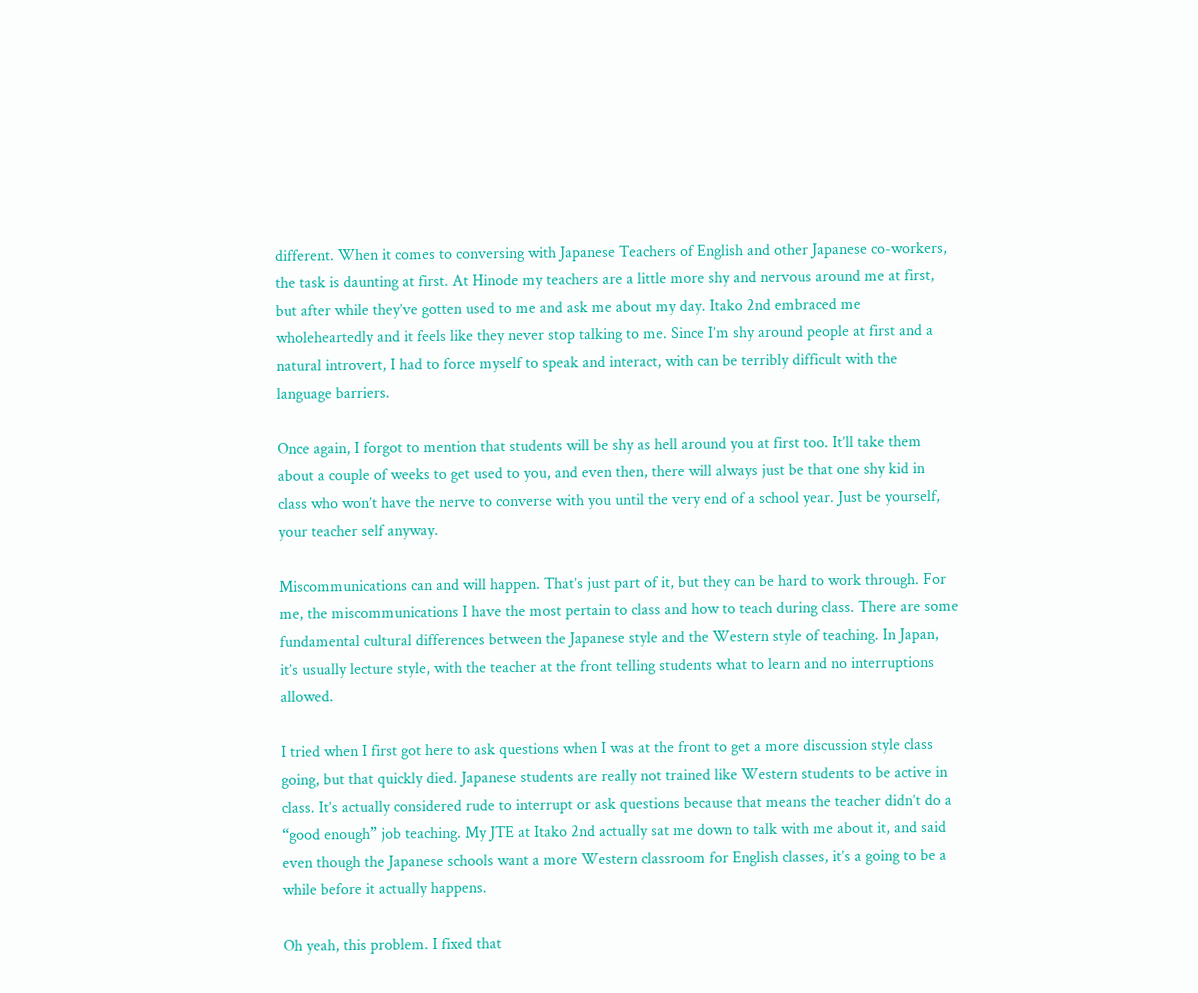different. When it comes to conversing with Japanese Teachers of English and other Japanese co-workers, the task is daunting at first. At Hinode my teachers are a little more shy and nervous around me at first, but after while they’ve gotten used to me and ask me about my day. Itako 2nd embraced me wholeheartedly and it feels like they never stop talking to me. Since I’m shy around people at first and a natural introvert, I had to force myself to speak and interact, with can be terribly difficult with the language barriers.

Once again, I forgot to mention that students will be shy as hell around you at first too. It’ll take them about a couple of weeks to get used to you, and even then, there will always just be that one shy kid in class who won’t have the nerve to converse with you until the very end of a school year. Just be yourself, your teacher self anyway.

Miscommunications can and will happen. That’s just part of it, but they can be hard to work through. For me, the miscommunications I have the most pertain to class and how to teach during class. There are some fundamental cultural differences between the Japanese style and the Western style of teaching. In Japan, it’s usually lecture style, with the teacher at the front telling students what to learn and no interruptions allowed.

I tried when I first got here to ask questions when I was at the front to get a more discussion style class going, but that quickly died. Japanese students are really not trained like Western students to be active in class. It’s actually considered rude to interrupt or ask questions because that means the teacher didn’t do a “good enough” job teaching. My JTE at Itako 2nd actually sat me down to talk with me about it, and said even though the Japanese schools want a more Western classroom for English classes, it’s a going to be a while before it actually happens.

Oh yeah, this problem. I fixed that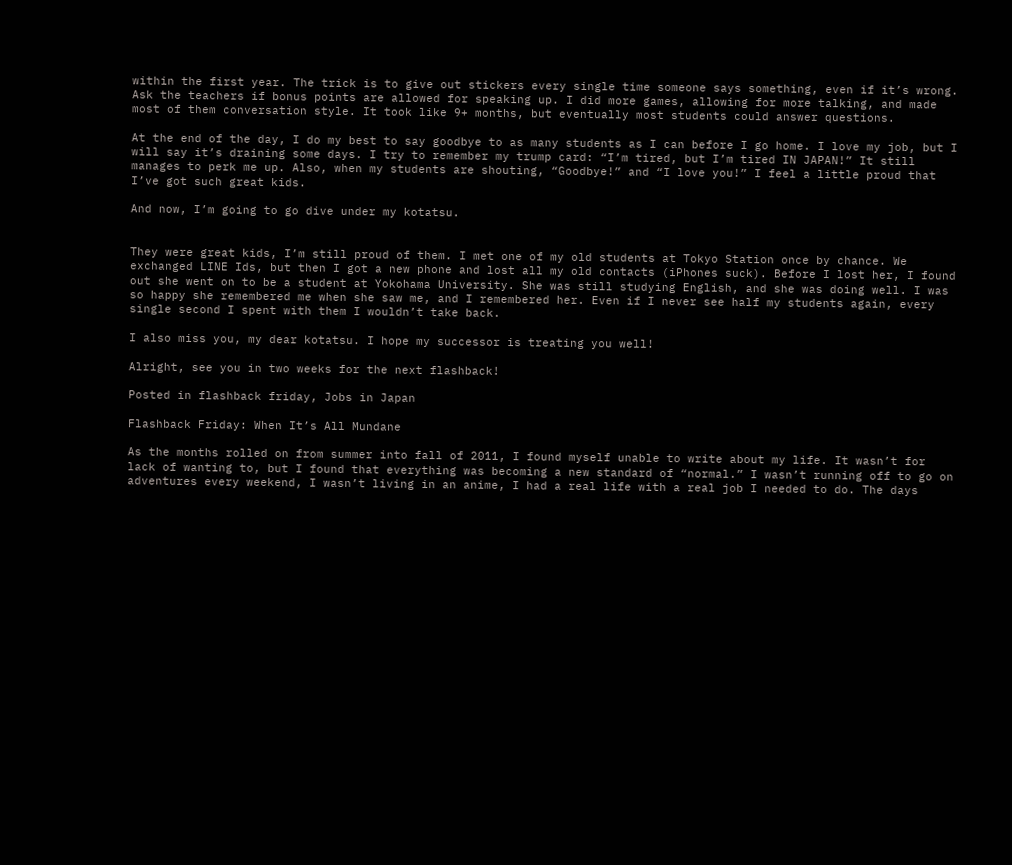within the first year. The trick is to give out stickers every single time someone says something, even if it’s wrong. Ask the teachers if bonus points are allowed for speaking up. I did more games, allowing for more talking, and made most of them conversation style. It took like 9+ months, but eventually most students could answer questions.

At the end of the day, I do my best to say goodbye to as many students as I can before I go home. I love my job, but I will say it’s draining some days. I try to remember my trump card: “I’m tired, but I’m tired IN JAPAN!” It still manages to perk me up. Also, when my students are shouting, “Goodbye!” and “I love you!” I feel a little proud that I’ve got such great kids.

And now, I’m going to go dive under my kotatsu.


They were great kids, I’m still proud of them. I met one of my old students at Tokyo Station once by chance. We exchanged LINE Ids, but then I got a new phone and lost all my old contacts (iPhones suck). Before I lost her, I found out she went on to be a student at Yokohama University. She was still studying English, and she was doing well. I was so happy she remembered me when she saw me, and I remembered her. Even if I never see half my students again, every single second I spent with them I wouldn’t take back.

I also miss you, my dear kotatsu. I hope my successor is treating you well!

Alright, see you in two weeks for the next flashback!

Posted in flashback friday, Jobs in Japan

Flashback Friday: When It’s All Mundane

As the months rolled on from summer into fall of 2011, I found myself unable to write about my life. It wasn’t for lack of wanting to, but I found that everything was becoming a new standard of “normal.” I wasn’t running off to go on adventures every weekend, I wasn’t living in an anime, I had a real life with a real job I needed to do. The days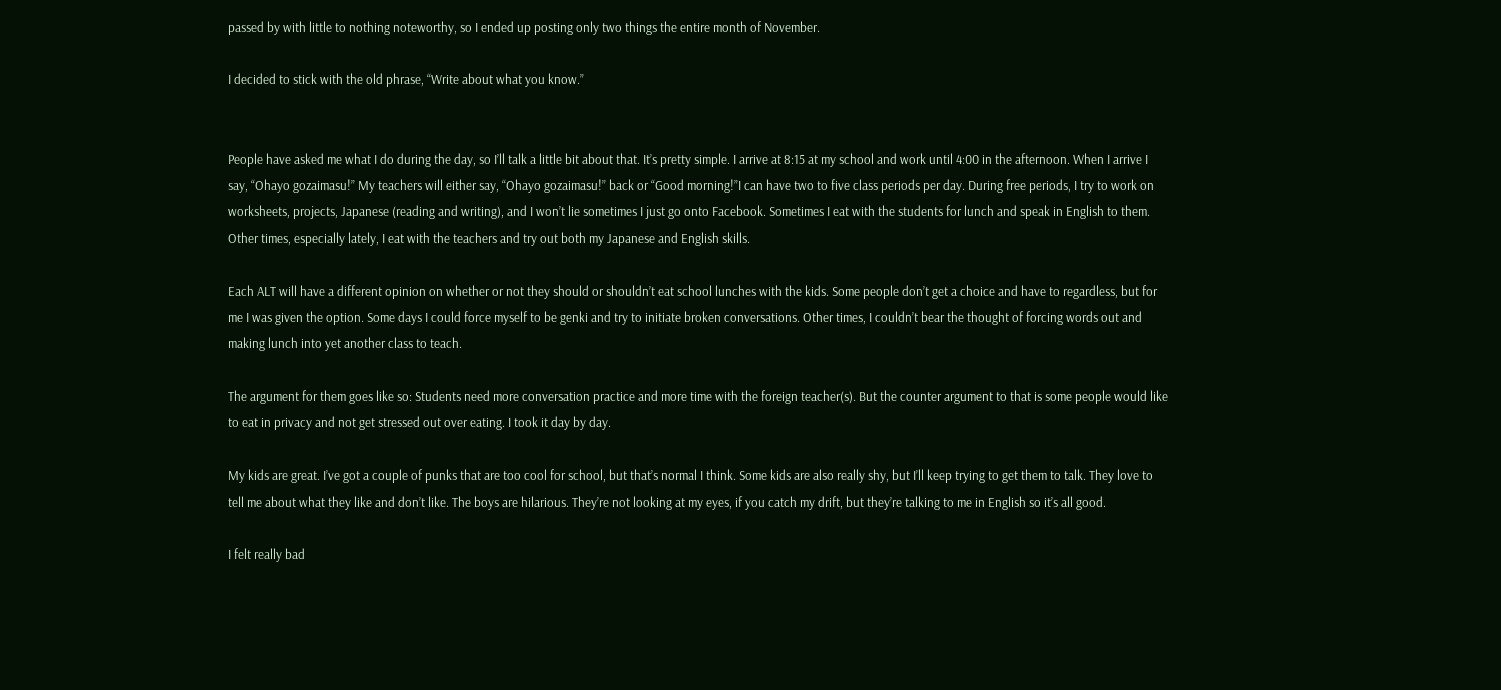passed by with little to nothing noteworthy, so I ended up posting only two things the entire month of November.

I decided to stick with the old phrase, “Write about what you know.”


People have asked me what I do during the day, so I’ll talk a little bit about that. It’s pretty simple. I arrive at 8:15 at my school and work until 4:00 in the afternoon. When I arrive I say, “Ohayo gozaimasu!” My teachers will either say, “Ohayo gozaimasu!” back or “Good morning!”I can have two to five class periods per day. During free periods, I try to work on worksheets, projects, Japanese (reading and writing), and I won’t lie sometimes I just go onto Facebook. Sometimes I eat with the students for lunch and speak in English to them. Other times, especially lately, I eat with the teachers and try out both my Japanese and English skills.

Each ALT will have a different opinion on whether or not they should or shouldn’t eat school lunches with the kids. Some people don’t get a choice and have to regardless, but for me I was given the option. Some days I could force myself to be genki and try to initiate broken conversations. Other times, I couldn’t bear the thought of forcing words out and making lunch into yet another class to teach.

The argument for them goes like so: Students need more conversation practice and more time with the foreign teacher(s). But the counter argument to that is some people would like to eat in privacy and not get stressed out over eating. I took it day by day.

My kids are great. I’ve got a couple of punks that are too cool for school, but that’s normal I think. Some kids are also really shy, but I’ll keep trying to get them to talk. They love to tell me about what they like and don’t like. The boys are hilarious. They’re not looking at my eyes, if you catch my drift, but they’re talking to me in English so it’s all good.

I felt really bad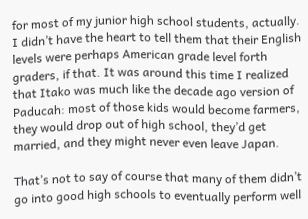for most of my junior high school students, actually. I didn’t have the heart to tell them that their English levels were perhaps American grade level forth graders, if that. It was around this time I realized that Itako was much like the decade ago version of Paducah: most of those kids would become farmers, they would drop out of high school, they’d get married, and they might never even leave Japan.

That’s not to say of course that many of them didn’t go into good high schools to eventually perform well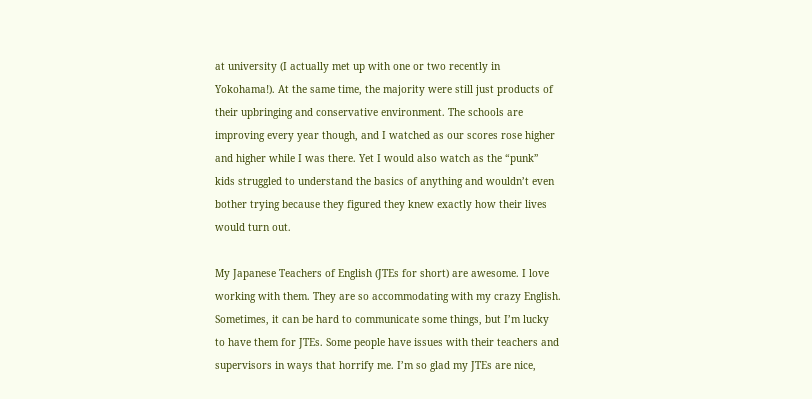at university (I actually met up with one or two recently in Yokohama!). At the same time, the majority were still just products of their upbringing and conservative environment. The schools are improving every year though, and I watched as our scores rose higher and higher while I was there. Yet I would also watch as the “punk” kids struggled to understand the basics of anything and wouldn’t even bother trying because they figured they knew exactly how their lives would turn out.

My Japanese Teachers of English (JTEs for short) are awesome. I love working with them. They are so accommodating with my crazy English. Sometimes, it can be hard to communicate some things, but I’m lucky to have them for JTEs. Some people have issues with their teachers and supervisors in ways that horrify me. I’m so glad my JTEs are nice,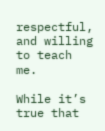respectful, and willing to teach me.

While it’s true that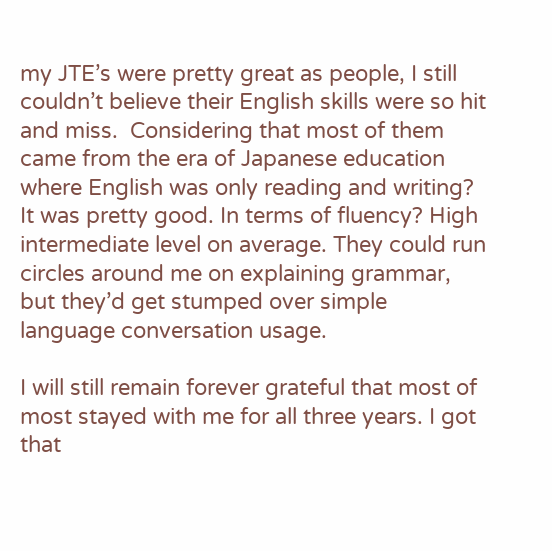my JTE’s were pretty great as people, I still couldn’t believe their English skills were so hit and miss.  Considering that most of them came from the era of Japanese education where English was only reading and writing? It was pretty good. In terms of fluency? High intermediate level on average. They could run circles around me on explaining grammar, but they’d get stumped over simple language conversation usage.

I will still remain forever grateful that most of most stayed with me for all three years. I got that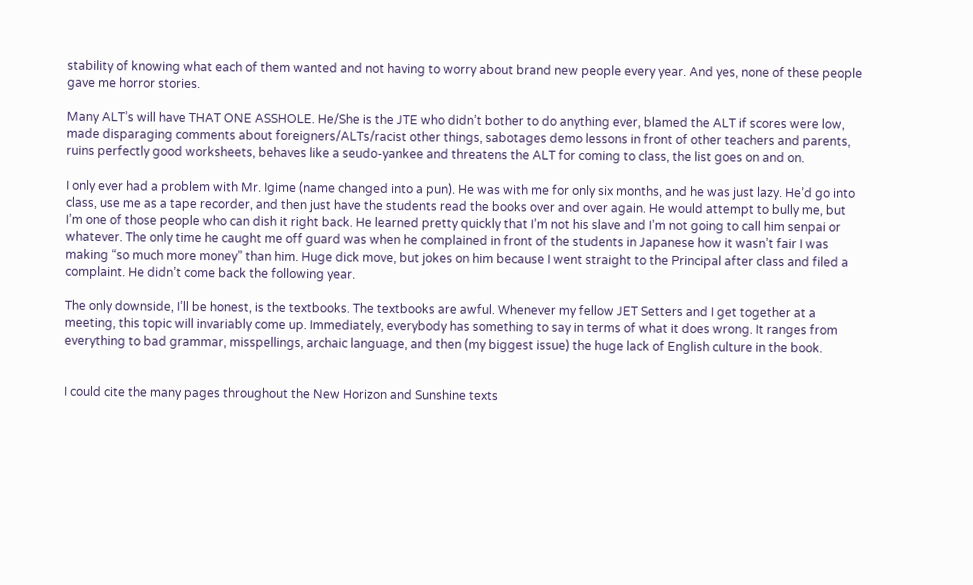stability of knowing what each of them wanted and not having to worry about brand new people every year. And yes, none of these people gave me horror stories.

Many ALT’s will have THAT ONE ASSHOLE. He/She is the JTE who didn’t bother to do anything ever, blamed the ALT if scores were low, made disparaging comments about foreigners/ALTs/racist other things, sabotages demo lessons in front of other teachers and parents, ruins perfectly good worksheets, behaves like a seudo-yankee and threatens the ALT for coming to class, the list goes on and on.

I only ever had a problem with Mr. Igime (name changed into a pun). He was with me for only six months, and he was just lazy. He’d go into class, use me as a tape recorder, and then just have the students read the books over and over again. He would attempt to bully me, but I’m one of those people who can dish it right back. He learned pretty quickly that I’m not his slave and I’m not going to call him senpai or whatever. The only time he caught me off guard was when he complained in front of the students in Japanese how it wasn’t fair I was making “so much more money” than him. Huge dick move, but jokes on him because I went straight to the Principal after class and filed a complaint. He didn’t come back the following year.

The only downside, I’ll be honest, is the textbooks. The textbooks are awful. Whenever my fellow JET Setters and I get together at a meeting, this topic will invariably come up. Immediately, everybody has something to say in terms of what it does wrong. It ranges from everything to bad grammar, misspellings, archaic language, and then (my biggest issue) the huge lack of English culture in the book.


I could cite the many pages throughout the New Horizon and Sunshine texts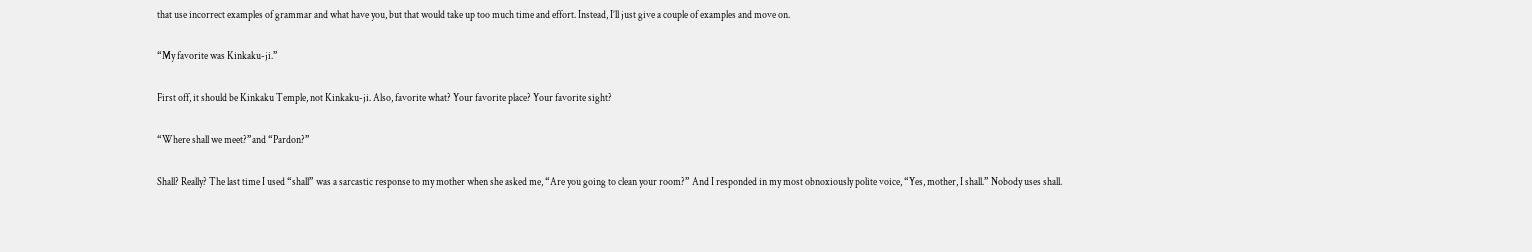that use incorrect examples of grammar and what have you, but that would take up too much time and effort. Instead, I’ll just give a couple of examples and move on.

“My favorite was Kinkaku-ji.”

First off, it should be Kinkaku Temple, not Kinkaku-ji. Also, favorite what? Your favorite place? Your favorite sight?

“Where shall we meet?”and “Pardon?”

Shall? Really? The last time I used “shall” was a sarcastic response to my mother when she asked me, “Are you going to clean your room?” And I responded in my most obnoxiously polite voice, “Yes, mother, I shall.” Nobody uses shall.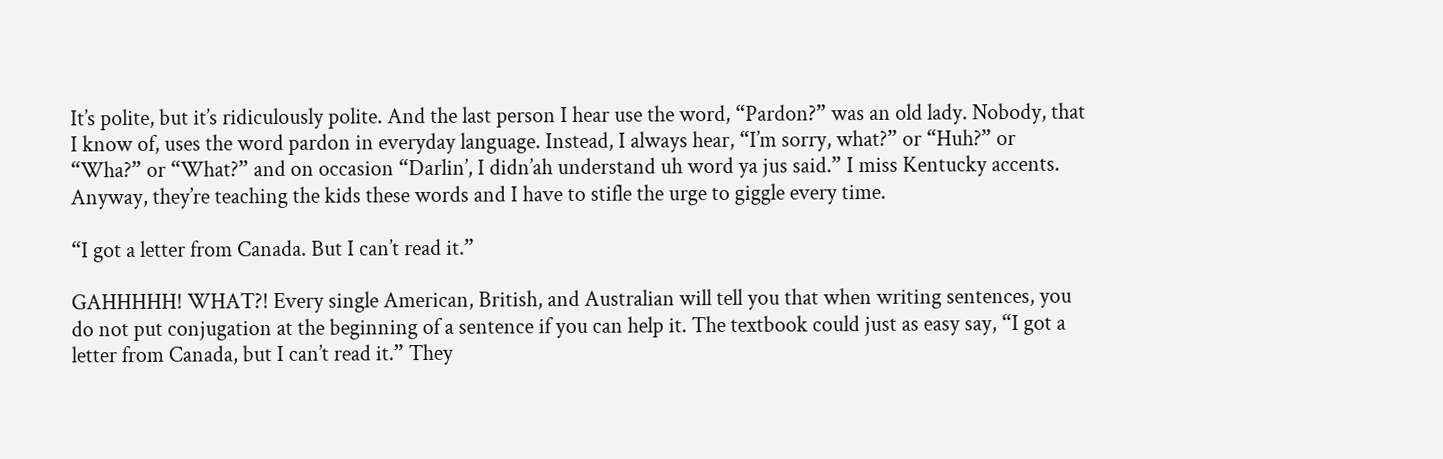It’s polite, but it’s ridiculously polite. And the last person I hear use the word, “Pardon?” was an old lady. Nobody, that I know of, uses the word pardon in everyday language. Instead, I always hear, “I’m sorry, what?” or “Huh?” or “Wha?” or “What?” and on occasion “Darlin’, I didn’ah understand uh word ya jus said.” I miss Kentucky accents. Anyway, they’re teaching the kids these words and I have to stifle the urge to giggle every time.

“I got a letter from Canada. But I can’t read it.”

GAHHHHH! WHAT?! Every single American, British, and Australian will tell you that when writing sentences, you do not put conjugation at the beginning of a sentence if you can help it. The textbook could just as easy say, “I got a letter from Canada, but I can’t read it.” They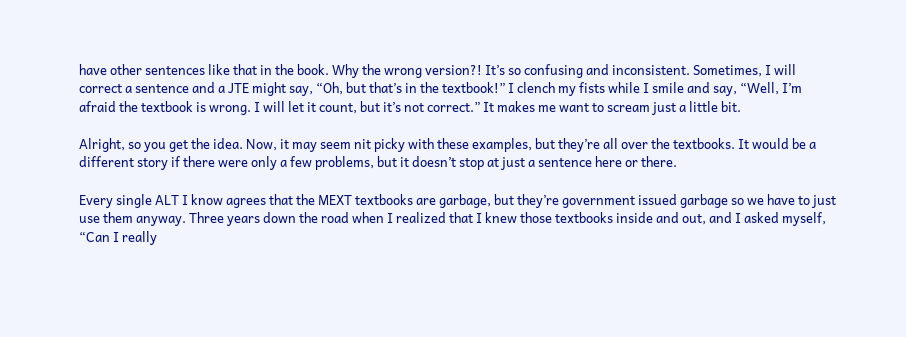have other sentences like that in the book. Why the wrong version?! It’s so confusing and inconsistent. Sometimes, I will correct a sentence and a JTE might say, “Oh, but that’s in the textbook!” I clench my fists while I smile and say, “Well, I’m afraid the textbook is wrong. I will let it count, but it’s not correct.” It makes me want to scream just a little bit.

Alright, so you get the idea. Now, it may seem nit picky with these examples, but they’re all over the textbooks. It would be a different story if there were only a few problems, but it doesn’t stop at just a sentence here or there.

Every single ALT I know agrees that the MEXT textbooks are garbage, but they’re government issued garbage so we have to just use them anyway. Three years down the road when I realized that I knew those textbooks inside and out, and I asked myself, “Can I really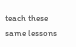teach these same lessons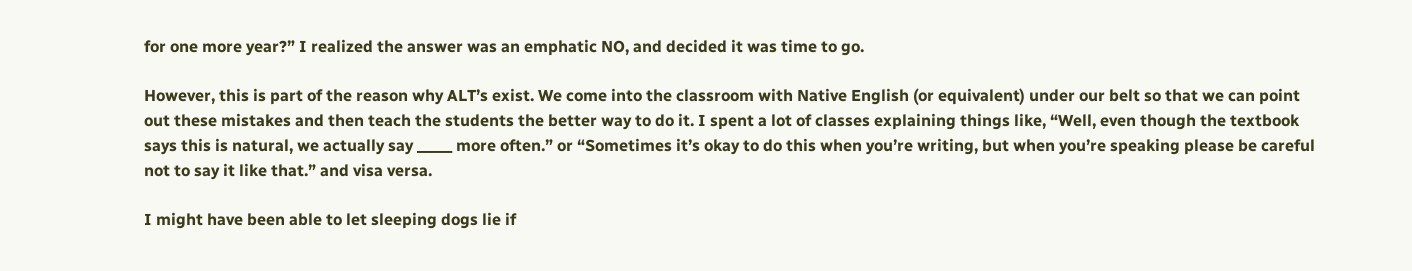for one more year?” I realized the answer was an emphatic NO, and decided it was time to go.

However, this is part of the reason why ALT’s exist. We come into the classroom with Native English (or equivalent) under our belt so that we can point out these mistakes and then teach the students the better way to do it. I spent a lot of classes explaining things like, “Well, even though the textbook says this is natural, we actually say _____ more often.” or “Sometimes it’s okay to do this when you’re writing, but when you’re speaking please be careful not to say it like that.” and visa versa.

I might have been able to let sleeping dogs lie if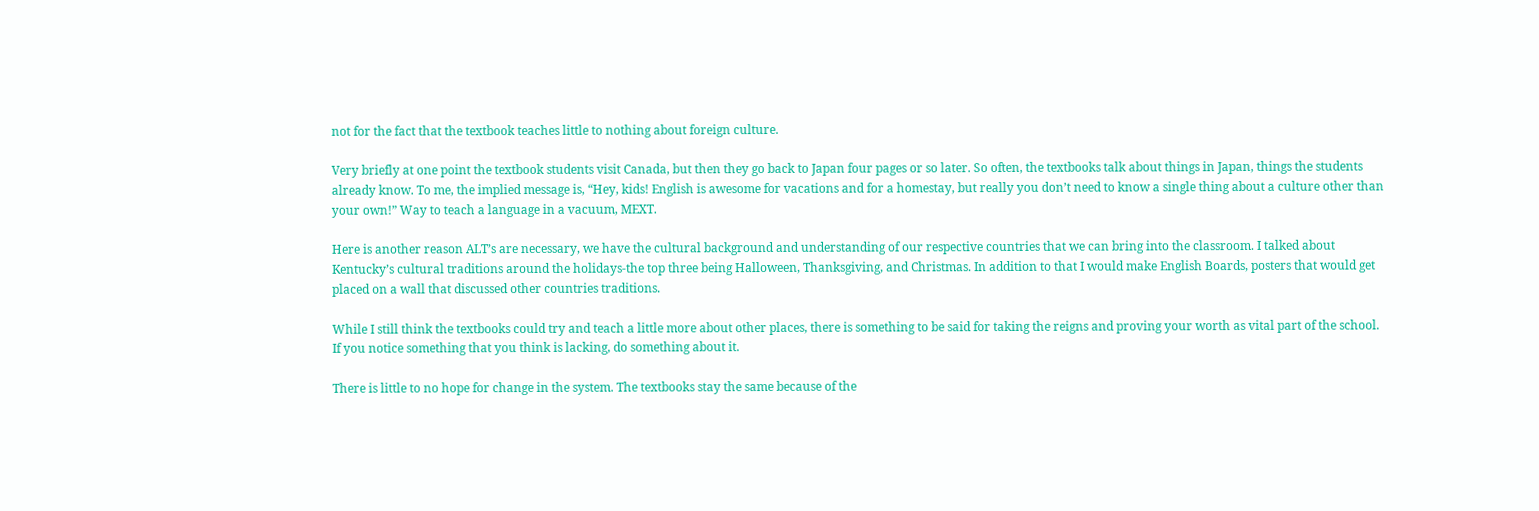not for the fact that the textbook teaches little to nothing about foreign culture.

Very briefly at one point the textbook students visit Canada, but then they go back to Japan four pages or so later. So often, the textbooks talk about things in Japan, things the students already know. To me, the implied message is, “Hey, kids! English is awesome for vacations and for a homestay, but really you don’t need to know a single thing about a culture other than your own!” Way to teach a language in a vacuum, MEXT.

Here is another reason ALT’s are necessary, we have the cultural background and understanding of our respective countries that we can bring into the classroom. I talked about Kentucky’s cultural traditions around the holidays-the top three being Halloween, Thanksgiving, and Christmas. In addition to that I would make English Boards, posters that would get placed on a wall that discussed other countries traditions.

While I still think the textbooks could try and teach a little more about other places, there is something to be said for taking the reigns and proving your worth as vital part of the school. If you notice something that you think is lacking, do something about it.

There is little to no hope for change in the system. The textbooks stay the same because of the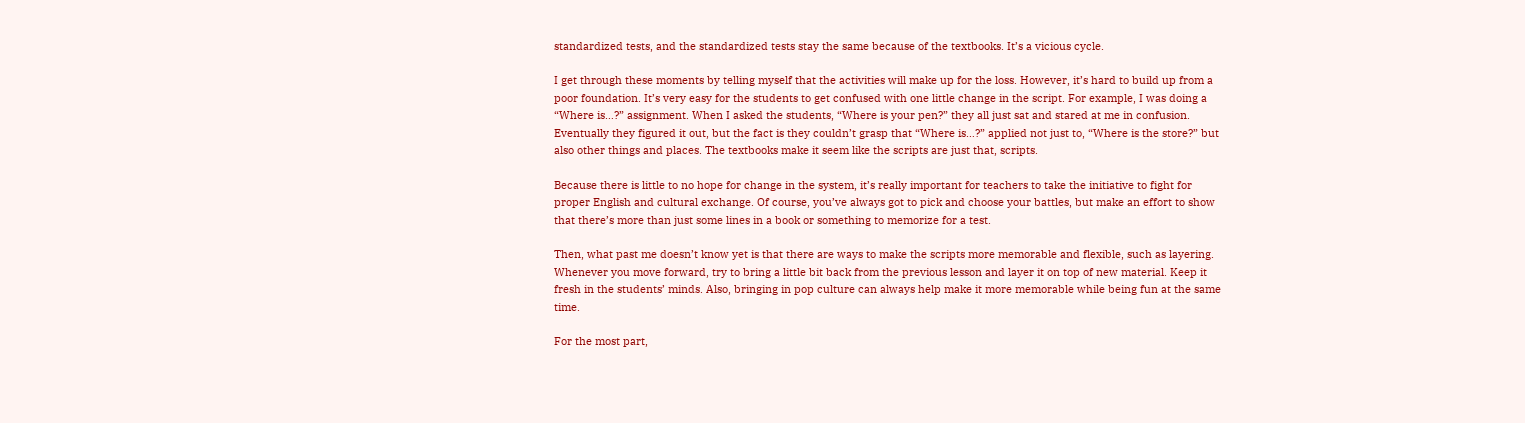standardized tests, and the standardized tests stay the same because of the textbooks. It’s a vicious cycle.

I get through these moments by telling myself that the activities will make up for the loss. However, it’s hard to build up from a poor foundation. It’s very easy for the students to get confused with one little change in the script. For example, I was doing a “Where is…?” assignment. When I asked the students, “Where is your pen?” they all just sat and stared at me in confusion. Eventually they figured it out, but the fact is they couldn’t grasp that “Where is…?” applied not just to, “Where is the store?” but also other things and places. The textbooks make it seem like the scripts are just that, scripts.

Because there is little to no hope for change in the system, it’s really important for teachers to take the initiative to fight for proper English and cultural exchange. Of course, you’ve always got to pick and choose your battles, but make an effort to show that there’s more than just some lines in a book or something to memorize for a test.

Then, what past me doesn’t know yet is that there are ways to make the scripts more memorable and flexible, such as layering. Whenever you move forward, try to bring a little bit back from the previous lesson and layer it on top of new material. Keep it fresh in the students’ minds. Also, bringing in pop culture can always help make it more memorable while being fun at the same time.

For the most part,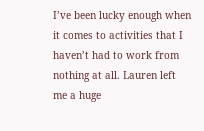I’ve been lucky enough when it comes to activities that I haven’t had to work from nothing at all. Lauren left me a huge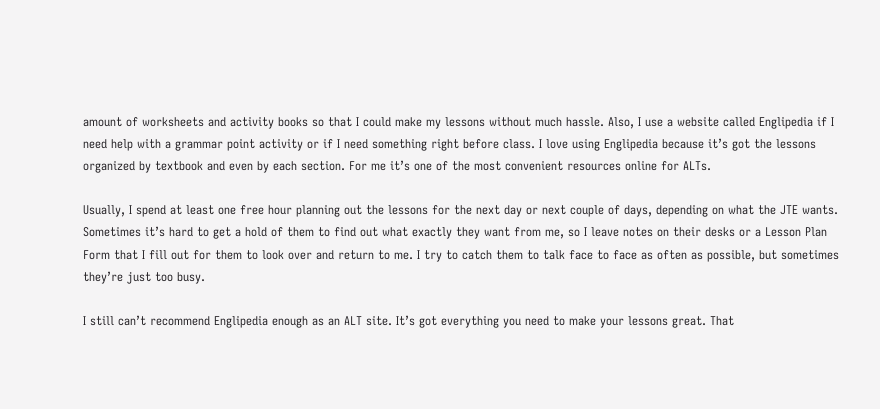amount of worksheets and activity books so that I could make my lessons without much hassle. Also, I use a website called Englipedia if I need help with a grammar point activity or if I need something right before class. I love using Englipedia because it’s got the lessons organized by textbook and even by each section. For me it’s one of the most convenient resources online for ALTs.

Usually, I spend at least one free hour planning out the lessons for the next day or next couple of days, depending on what the JTE wants. Sometimes it’s hard to get a hold of them to find out what exactly they want from me, so I leave notes on their desks or a Lesson Plan Form that I fill out for them to look over and return to me. I try to catch them to talk face to face as often as possible, but sometimes they’re just too busy.

I still can’t recommend Englipedia enough as an ALT site. It’s got everything you need to make your lessons great. That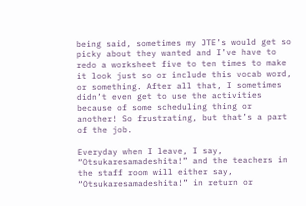being said, sometimes my JTE’s would get so picky about they wanted and I’ve have to redo a worksheet five to ten times to make it look just so or include this vocab word, or something. After all that, I sometimes didn’t even get to use the activities because of some scheduling thing or another! So frustrating, but that’s a part of the job.

Everyday when I leave, I say, “Otsukaresamadeshita!” and the teachers in the staff room will either say, “Otsukaresamadeshita!” in return or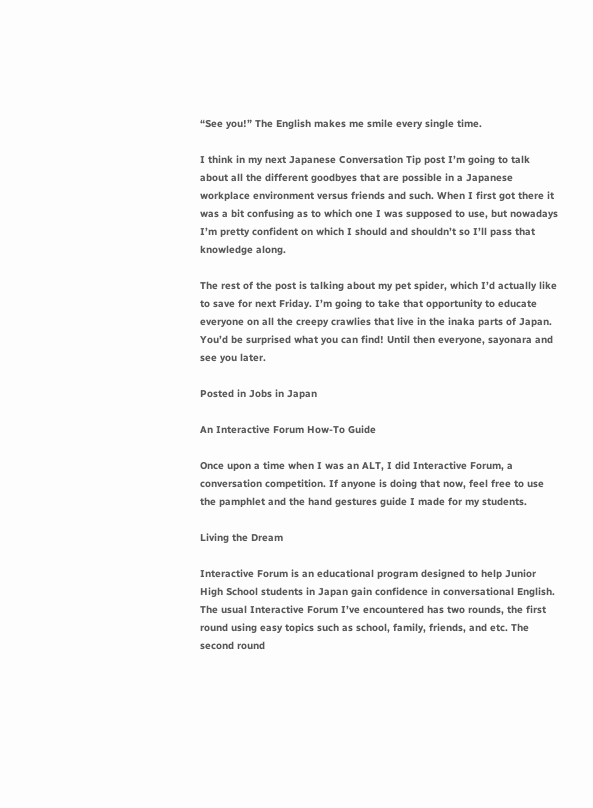“See you!” The English makes me smile every single time.

I think in my next Japanese Conversation Tip post I’m going to talk about all the different goodbyes that are possible in a Japanese workplace environment versus friends and such. When I first got there it was a bit confusing as to which one I was supposed to use, but nowadays I’m pretty confident on which I should and shouldn’t so I’ll pass that knowledge along.

The rest of the post is talking about my pet spider, which I’d actually like to save for next Friday. I’m going to take that opportunity to educate everyone on all the creepy crawlies that live in the inaka parts of Japan. You’d be surprised what you can find! Until then everyone, sayonara and see you later.

Posted in Jobs in Japan

An Interactive Forum How-To Guide

Once upon a time when I was an ALT, I did Interactive Forum, a conversation competition. If anyone is doing that now, feel free to use the pamphlet and the hand gestures guide I made for my students.

Living the Dream

Interactive Forum is an educational program designed to help Junior High School students in Japan gain confidence in conversational English. The usual Interactive Forum I’ve encountered has two rounds, the first round using easy topics such as school, family, friends, and etc. The second round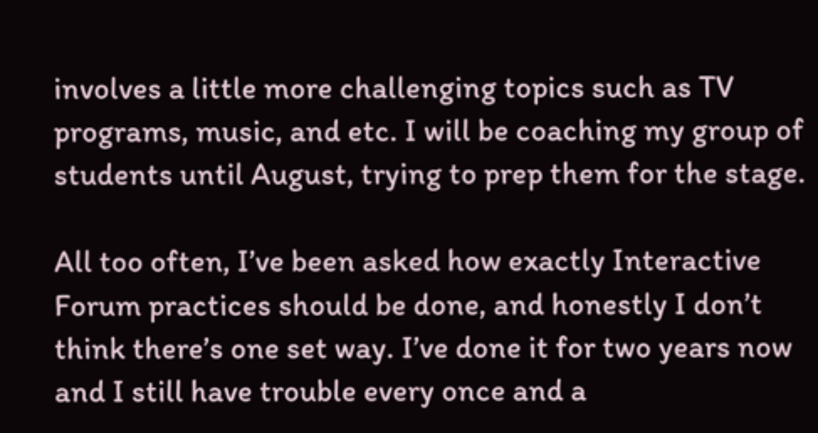involves a little more challenging topics such as TV programs, music, and etc. I will be coaching my group of students until August, trying to prep them for the stage.

All too often, I’ve been asked how exactly Interactive Forum practices should be done, and honestly I don’t think there’s one set way. I’ve done it for two years now and I still have trouble every once and a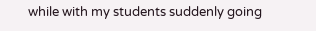while with my students suddenly going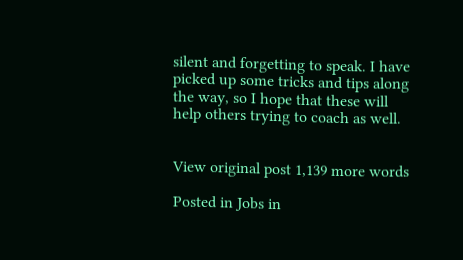silent and forgetting to speak. I have picked up some tricks and tips along the way, so I hope that these will help others trying to coach as well.


View original post 1,139 more words

Posted in Jobs in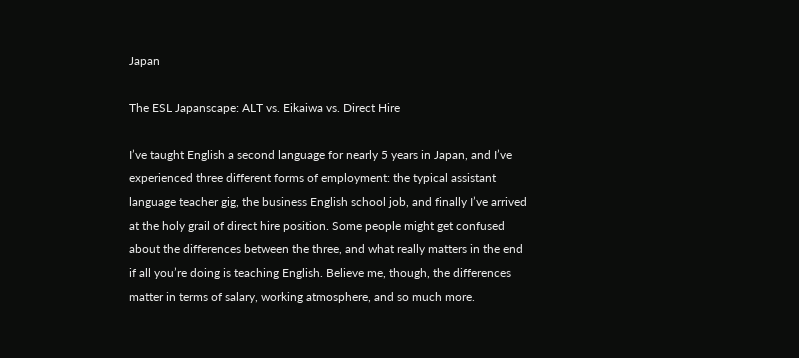Japan

The ESL Japanscape: ALT vs. Eikaiwa vs. Direct Hire

I’ve taught English a second language for nearly 5 years in Japan, and I’ve experienced three different forms of employment: the typical assistant language teacher gig, the business English school job, and finally I’ve arrived at the holy grail of direct hire position. Some people might get confused about the differences between the three, and what really matters in the end if all you’re doing is teaching English. Believe me, though, the differences matter in terms of salary, working atmosphere, and so much more.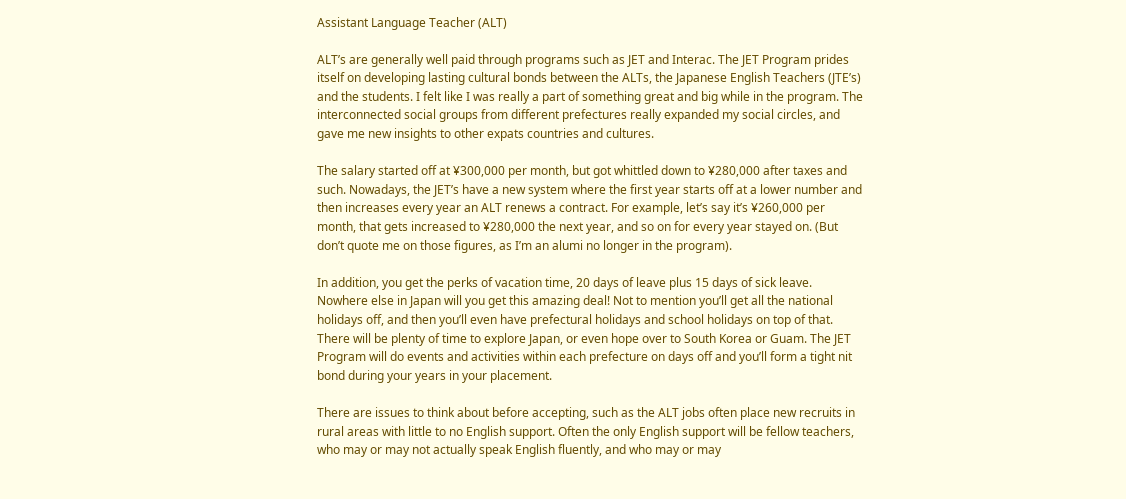Assistant Language Teacher (ALT)

ALT’s are generally well paid through programs such as JET and Interac. The JET Program prides itself on developing lasting cultural bonds between the ALTs, the Japanese English Teachers (JTE’s) and the students. I felt like I was really a part of something great and big while in the program. The interconnected social groups from different prefectures really expanded my social circles, and gave me new insights to other expats countries and cultures.

The salary started off at ¥300,000 per month, but got whittled down to ¥280,000 after taxes and such. Nowadays, the JET’s have a new system where the first year starts off at a lower number and then increases every year an ALT renews a contract. For example, let’s say it’s ¥260,000 per month, that gets increased to ¥280,000 the next year, and so on for every year stayed on. (But don’t quote me on those figures, as I’m an alumi no longer in the program).

In addition, you get the perks of vacation time, 20 days of leave plus 15 days of sick leave. Nowhere else in Japan will you get this amazing deal! Not to mention you’ll get all the national holidays off, and then you’ll even have prefectural holidays and school holidays on top of that. There will be plenty of time to explore Japan, or even hope over to South Korea or Guam. The JET Program will do events and activities within each prefecture on days off and you’ll form a tight nit bond during your years in your placement.

There are issues to think about before accepting, such as the ALT jobs often place new recruits in rural areas with little to no English support. Often the only English support will be fellow teachers, who may or may not actually speak English fluently, and who may or may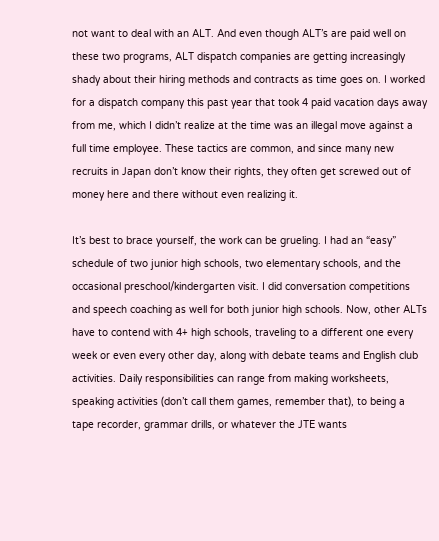not want to deal with an ALT. And even though ALT’s are paid well on these two programs, ALT dispatch companies are getting increasingly shady about their hiring methods and contracts as time goes on. I worked for a dispatch company this past year that took 4 paid vacation days away from me, which I didn’t realize at the time was an illegal move against a full time employee. These tactics are common, and since many new recruits in Japan don’t know their rights, they often get screwed out of money here and there without even realizing it.

It’s best to brace yourself, the work can be grueling. I had an “easy” schedule of two junior high schools, two elementary schools, and the occasional preschool/kindergarten visit. I did conversation competitions and speech coaching as well for both junior high schools. Now, other ALTs have to contend with 4+ high schools, traveling to a different one every week or even every other day, along with debate teams and English club activities. Daily responsibilities can range from making worksheets, speaking activities (don’t call them games, remember that), to being a tape recorder, grammar drills, or whatever the JTE wants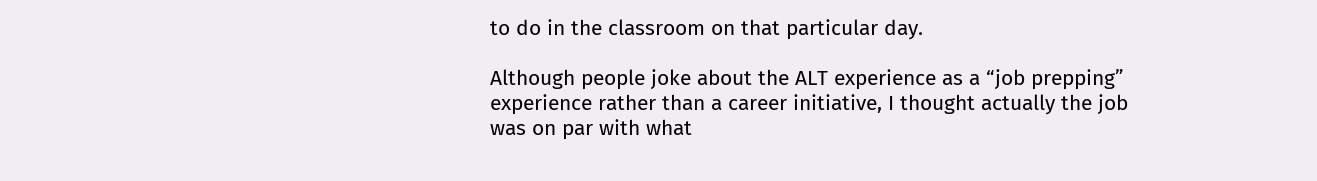to do in the classroom on that particular day.

Although people joke about the ALT experience as a “job prepping” experience rather than a career initiative, I thought actually the job was on par with what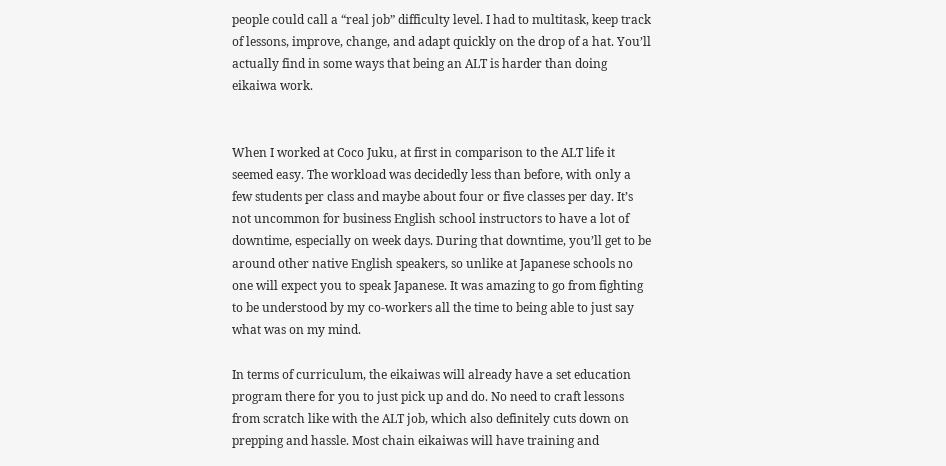people could call a “real job” difficulty level. I had to multitask, keep track of lessons, improve, change, and adapt quickly on the drop of a hat. You’ll actually find in some ways that being an ALT is harder than doing eikaiwa work.


When I worked at Coco Juku, at first in comparison to the ALT life it seemed easy. The workload was decidedly less than before, with only a few students per class and maybe about four or five classes per day. It’s not uncommon for business English school instructors to have a lot of downtime, especially on week days. During that downtime, you’ll get to be around other native English speakers, so unlike at Japanese schools no one will expect you to speak Japanese. It was amazing to go from fighting to be understood by my co-workers all the time to being able to just say what was on my mind.

In terms of curriculum, the eikaiwas will already have a set education program there for you to just pick up and do. No need to craft lessons from scratch like with the ALT job, which also definitely cuts down on prepping and hassle. Most chain eikaiwas will have training and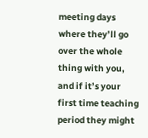meeting days where they’ll go over the whole thing with you, and if it’s your first time teaching period they might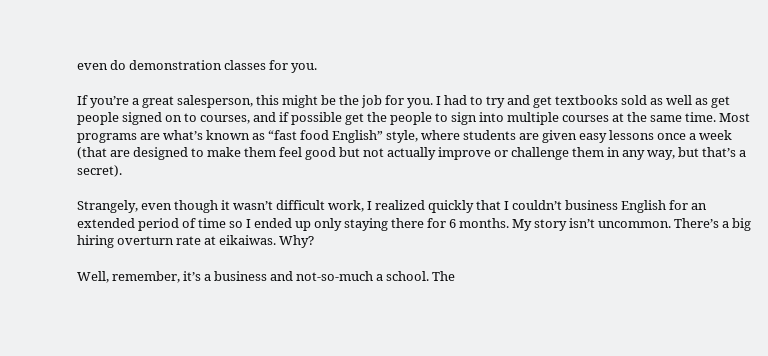even do demonstration classes for you.

If you’re a great salesperson, this might be the job for you. I had to try and get textbooks sold as well as get people signed on to courses, and if possible get the people to sign into multiple courses at the same time. Most programs are what’s known as “fast food English” style, where students are given easy lessons once a week (that are designed to make them feel good but not actually improve or challenge them in any way, but that’s a secret).

Strangely, even though it wasn’t difficult work, I realized quickly that I couldn’t business English for an extended period of time so I ended up only staying there for 6 months. My story isn’t uncommon. There’s a big hiring overturn rate at eikaiwas. Why?

Well, remember, it’s a business and not-so-much a school. The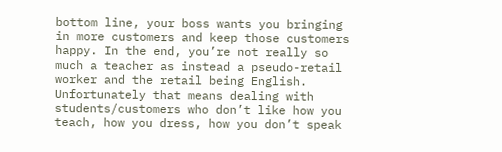bottom line, your boss wants you bringing in more customers and keep those customers happy. In the end, you’re not really so much a teacher as instead a pseudo-retail worker and the retail being English. Unfortunately that means dealing with students/customers who don’t like how you teach, how you dress, how you don’t speak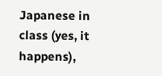Japanese in class (yes, it happens),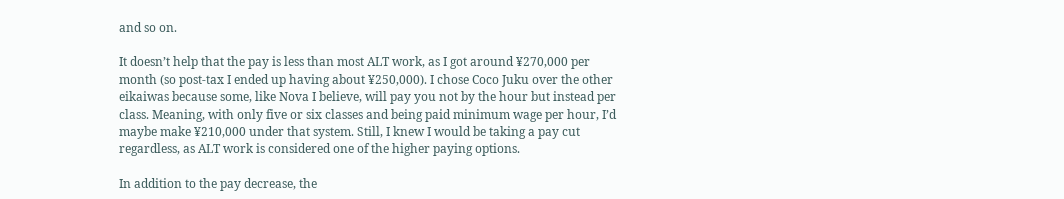and so on.

It doesn’t help that the pay is less than most ALT work, as I got around ¥270,000 per month (so post-tax I ended up having about ¥250,000). I chose Coco Juku over the other eikaiwas because some, like Nova I believe, will pay you not by the hour but instead per class. Meaning, with only five or six classes and being paid minimum wage per hour, I’d maybe make ¥210,000 under that system. Still, I knew I would be taking a pay cut regardless, as ALT work is considered one of the higher paying options.

In addition to the pay decrease, the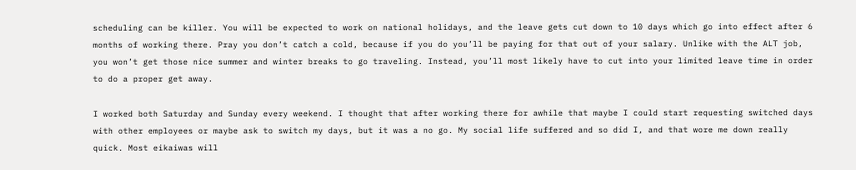scheduling can be killer. You will be expected to work on national holidays, and the leave gets cut down to 10 days which go into effect after 6 months of working there. Pray you don’t catch a cold, because if you do you’ll be paying for that out of your salary. Unlike with the ALT job, you won’t get those nice summer and winter breaks to go traveling. Instead, you’ll most likely have to cut into your limited leave time in order to do a proper get away.

I worked both Saturday and Sunday every weekend. I thought that after working there for awhile that maybe I could start requesting switched days with other employees or maybe ask to switch my days, but it was a no go. My social life suffered and so did I, and that wore me down really quick. Most eikaiwas will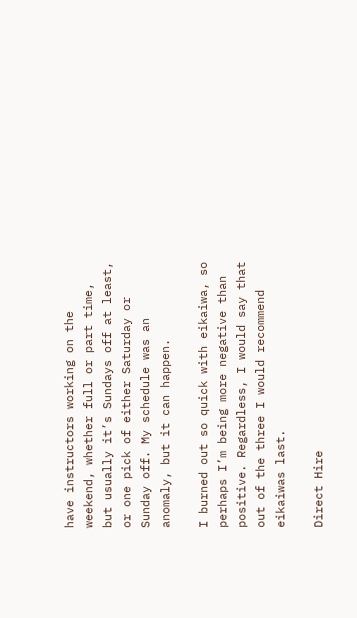have instructors working on the weekend, whether full or part time, but usually it’s Sundays off at least, or one pick of either Saturday or Sunday off. My schedule was an anomaly, but it can happen.

I burned out so quick with eikaiwa, so perhaps I’m being more negative than positive. Regardless, I would say that out of the three I would recommend eikaiwas last.

Direct Hire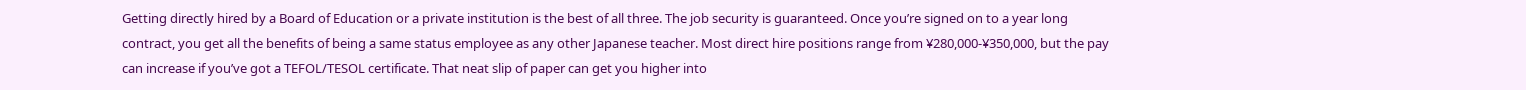Getting directly hired by a Board of Education or a private institution is the best of all three. The job security is guaranteed. Once you’re signed on to a year long contract, you get all the benefits of being a same status employee as any other Japanese teacher. Most direct hire positions range from ¥280,000-¥350,000, but the pay can increase if you’ve got a TEFOL/TESOL certificate. That neat slip of paper can get you higher into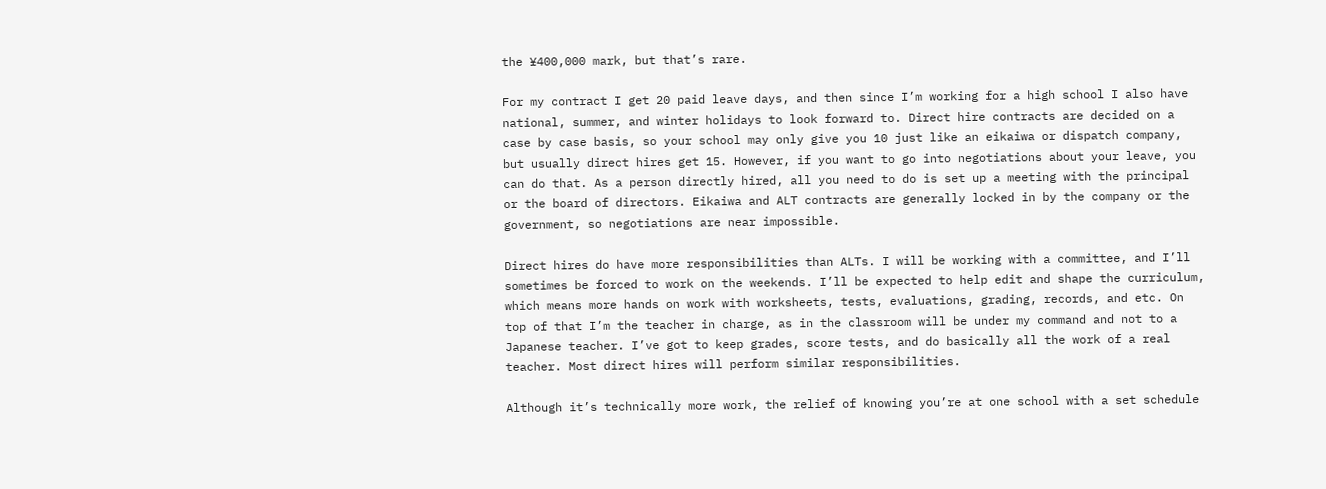the ¥400,000 mark, but that’s rare.

For my contract I get 20 paid leave days, and then since I’m working for a high school I also have national, summer, and winter holidays to look forward to. Direct hire contracts are decided on a case by case basis, so your school may only give you 10 just like an eikaiwa or dispatch company, but usually direct hires get 15. However, if you want to go into negotiations about your leave, you can do that. As a person directly hired, all you need to do is set up a meeting with the principal or the board of directors. Eikaiwa and ALT contracts are generally locked in by the company or the government, so negotiations are near impossible.

Direct hires do have more responsibilities than ALTs. I will be working with a committee, and I’ll sometimes be forced to work on the weekends. I’ll be expected to help edit and shape the curriculum, which means more hands on work with worksheets, tests, evaluations, grading, records, and etc. On top of that I’m the teacher in charge, as in the classroom will be under my command and not to a Japanese teacher. I’ve got to keep grades, score tests, and do basically all the work of a real teacher. Most direct hires will perform similar responsibilities.

Although it’s technically more work, the relief of knowing you’re at one school with a set schedule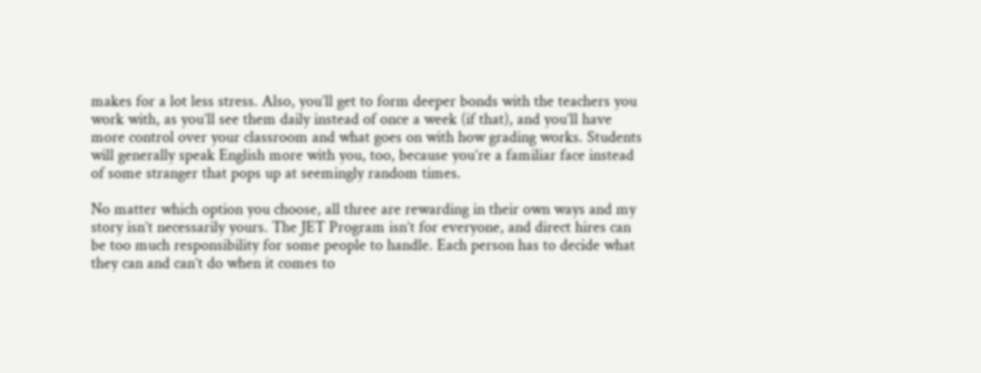makes for a lot less stress. Also, you’ll get to form deeper bonds with the teachers you work with, as you’ll see them daily instead of once a week (if that), and you’ll have more control over your classroom and what goes on with how grading works. Students will generally speak English more with you, too, because you’re a familiar face instead of some stranger that pops up at seemingly random times.

No matter which option you choose, all three are rewarding in their own ways and my story isn’t necessarily yours. The JET Program isn’t for everyone, and direct hires can be too much responsibility for some people to handle. Each person has to decide what they can and can’t do when it comes to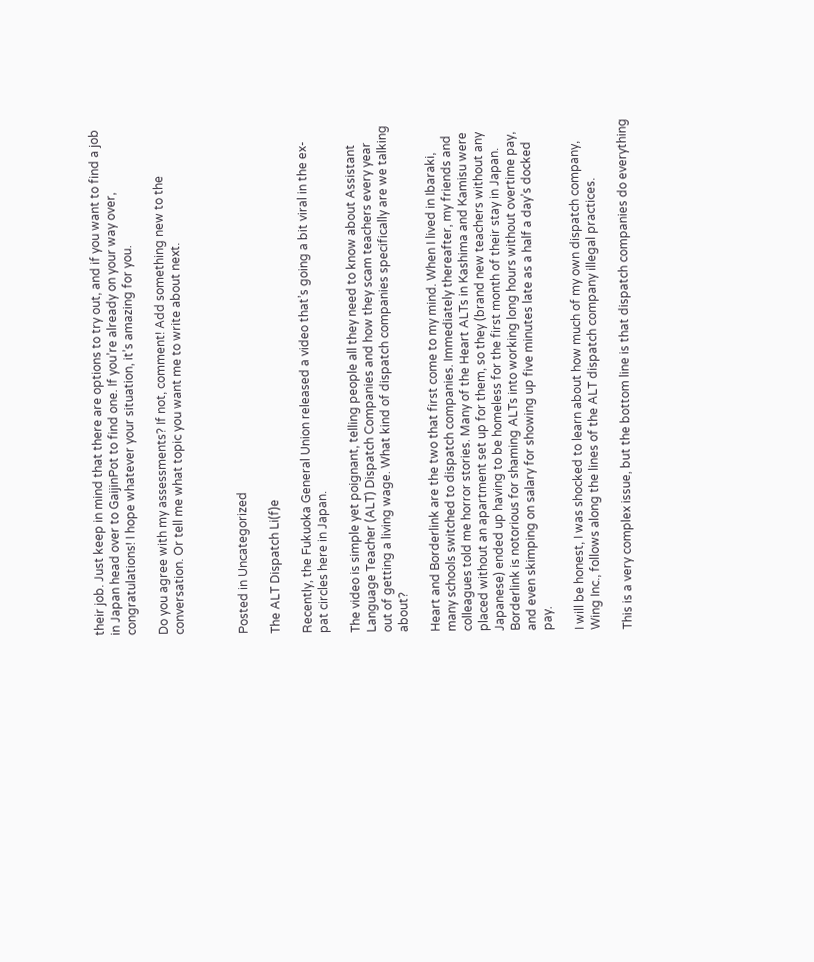their job. Just keep in mind that there are options to try out, and if you want to find a job in Japan head over to GaijinPot to find one. If you’re already on your way over, congratulations! I hope whatever your situation, it’s amazing for you.

Do you agree with my assessments? If not, comment! Add something new to the conversation. Or tell me what topic you want me to write about next.



Posted in Uncategorized

The ALT Dispatch Li(f)e

Recently, the Fukuoka General Union released a video that’s going a bit viral in the ex-pat circles here in Japan.

The video is simple yet poignant, telling people all they need to know about Assistant Language Teacher (ALT) Dispatch Companies and how they scam teachers every year out of getting a living wage. What kind of dispatch companies specifically are we talking about?

Heart and Borderlink are the two that first come to my mind. When I lived in Ibaraki, many schools switched to dispatch companies. Immediately thereafter, my friends and colleagues told me horror stories. Many of the Heart ALTs in Kashima and Kamisu were placed without an apartment set up for them, so they (brand new teachers without any Japanese) ended up having to be homeless for the first month of their stay in Japan. Borderlink is notorious for shaming ALTs into working long hours without overtime pay, and even skimping on salary for showing up five minutes late as a half a day’s docked pay.

I will be honest, I was shocked to learn about how much of my own dispatch company, Wing Inc., follows along the lines of the ALT dispatch company illegal practices.

This is a very complex issue, but the bottom line is that dispatch companies do everything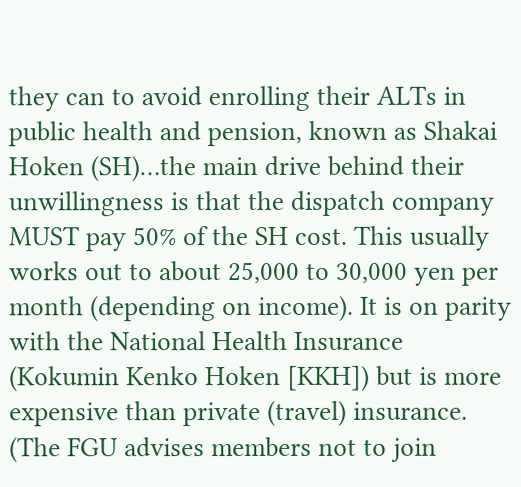they can to avoid enrolling their ALTs in public health and pension, known as Shakai Hoken (SH)…the main drive behind their unwillingness is that the dispatch company MUST pay 50% of the SH cost. This usually works out to about 25,000 to 30,000 yen per month (depending on income). It is on parity with the National Health Insurance (Kokumin Kenko Hoken [KKH]) but is more expensive than private (travel) insurance. (The FGU advises members not to join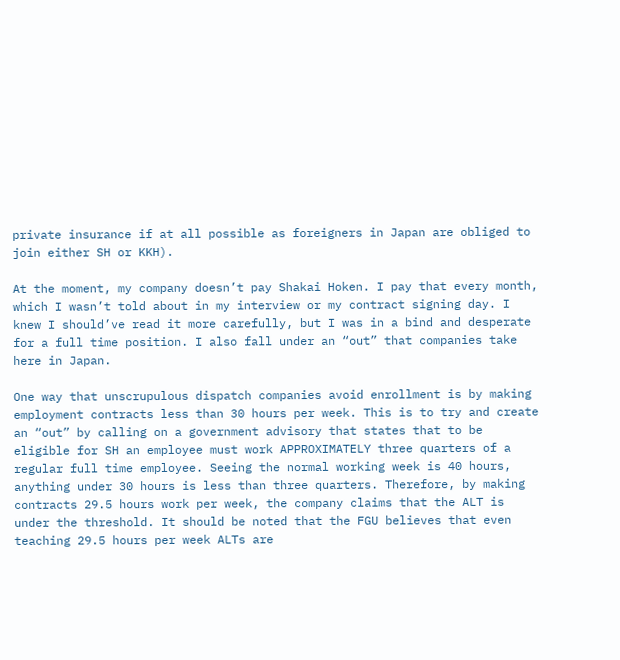private insurance if at all possible as foreigners in Japan are obliged to join either SH or KKH).

At the moment, my company doesn’t pay Shakai Hoken. I pay that every month, which I wasn’t told about in my interview or my contract signing day. I knew I should’ve read it more carefully, but I was in a bind and desperate for a full time position. I also fall under an “out” that companies take here in Japan.

One way that unscrupulous dispatch companies avoid enrollment is by making employment contracts less than 30 hours per week. This is to try and create an “out” by calling on a government advisory that states that to be eligible for SH an employee must work APPROXIMATELY three quarters of a regular full time employee. Seeing the normal working week is 40 hours, anything under 30 hours is less than three quarters. Therefore, by making contracts 29.5 hours work per week, the company claims that the ALT is under the threshold. It should be noted that the FGU believes that even teaching 29.5 hours per week ALTs are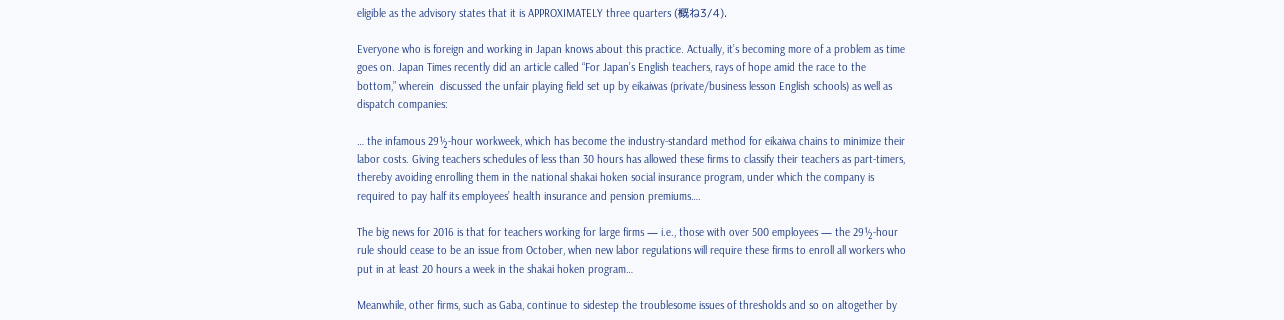eligible as the advisory states that it is APPROXIMATELY three quarters (概ね3/4).

Everyone who is foreign and working in Japan knows about this practice. Actually, it’s becoming more of a problem as time goes on. Japan Times recently did an article called “For Japan’s English teachers, rays of hope amid the race to the bottom,” wherein  discussed the unfair playing field set up by eikaiwas (private/business lesson English schools) as well as dispatch companies:

… the infamous 29½-hour workweek, which has become the industry-standard method for eikaiwa chains to minimize their labor costs. Giving teachers schedules of less than 30 hours has allowed these firms to classify their teachers as part-timers, thereby avoiding enrolling them in the national shakai hoken social insurance program, under which the company is required to pay half its employees’ health insurance and pension premiums….

The big news for 2016 is that for teachers working for large firms — i.e., those with over 500 employees — the 29½-hour rule should cease to be an issue from October, when new labor regulations will require these firms to enroll all workers who put in at least 20 hours a week in the shakai hoken program…

Meanwhile, other firms, such as Gaba, continue to sidestep the troublesome issues of thresholds and so on altogether by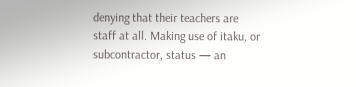denying that their teachers are staff at all. Making use of itaku, or subcontractor, status — an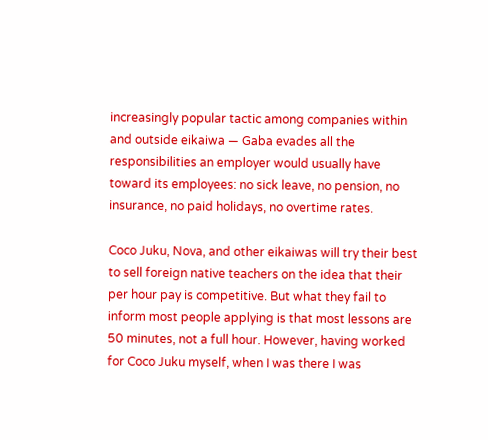increasingly popular tactic among companies within and outside eikaiwa — Gaba evades all the responsibilities an employer would usually have toward its employees: no sick leave, no pension, no insurance, no paid holidays, no overtime rates.

Coco Juku, Nova, and other eikaiwas will try their best to sell foreign native teachers on the idea that their per hour pay is competitive. But what they fail to inform most people applying is that most lessons are 50 minutes, not a full hour. However, having worked for Coco Juku myself, when I was there I was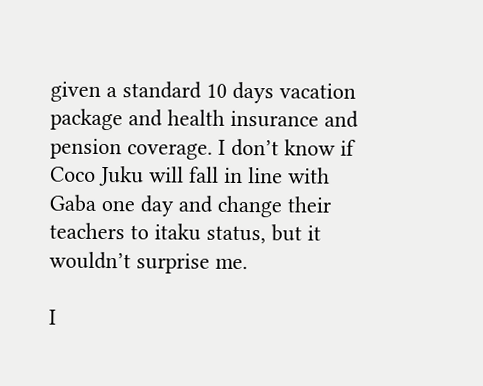given a standard 10 days vacation package and health insurance and pension coverage. I don’t know if Coco Juku will fall in line with Gaba one day and change their teachers to itaku status, but it wouldn’t surprise me.

I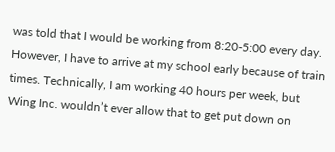was told that I would be working from 8:20-5:00 every day. However, I have to arrive at my school early because of train times. Technically, I am working 40 hours per week, but Wing Inc. wouldn’t ever allow that to get put down on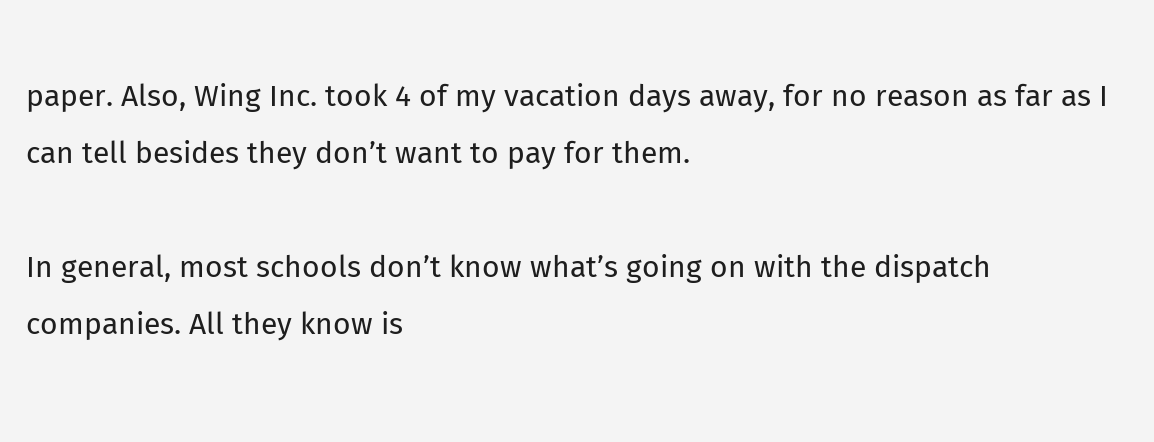paper. Also, Wing Inc. took 4 of my vacation days away, for no reason as far as I can tell besides they don’t want to pay for them.

In general, most schools don’t know what’s going on with the dispatch companies. All they know is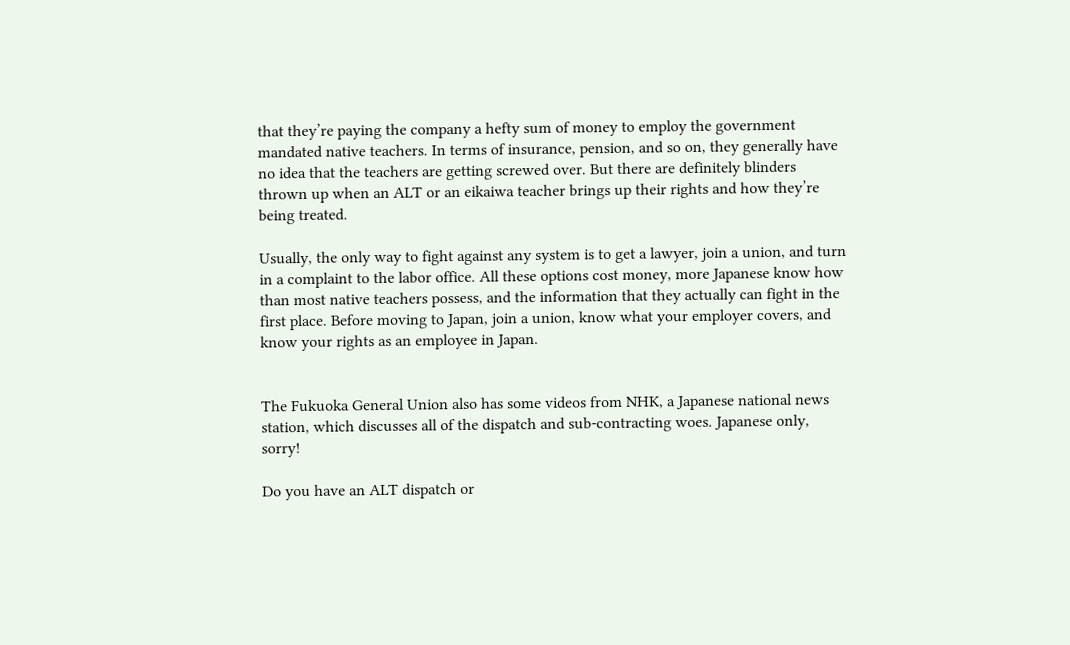that they’re paying the company a hefty sum of money to employ the government mandated native teachers. In terms of insurance, pension, and so on, they generally have no idea that the teachers are getting screwed over. But there are definitely blinders thrown up when an ALT or an eikaiwa teacher brings up their rights and how they’re being treated.

Usually, the only way to fight against any system is to get a lawyer, join a union, and turn in a complaint to the labor office. All these options cost money, more Japanese know how than most native teachers possess, and the information that they actually can fight in the first place. Before moving to Japan, join a union, know what your employer covers, and know your rights as an employee in Japan.


The Fukuoka General Union also has some videos from NHK, a Japanese national news station, which discusses all of the dispatch and sub-contracting woes. Japanese only, sorry!

Do you have an ALT dispatch or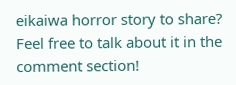eikaiwa horror story to share? Feel free to talk about it in the comment section!